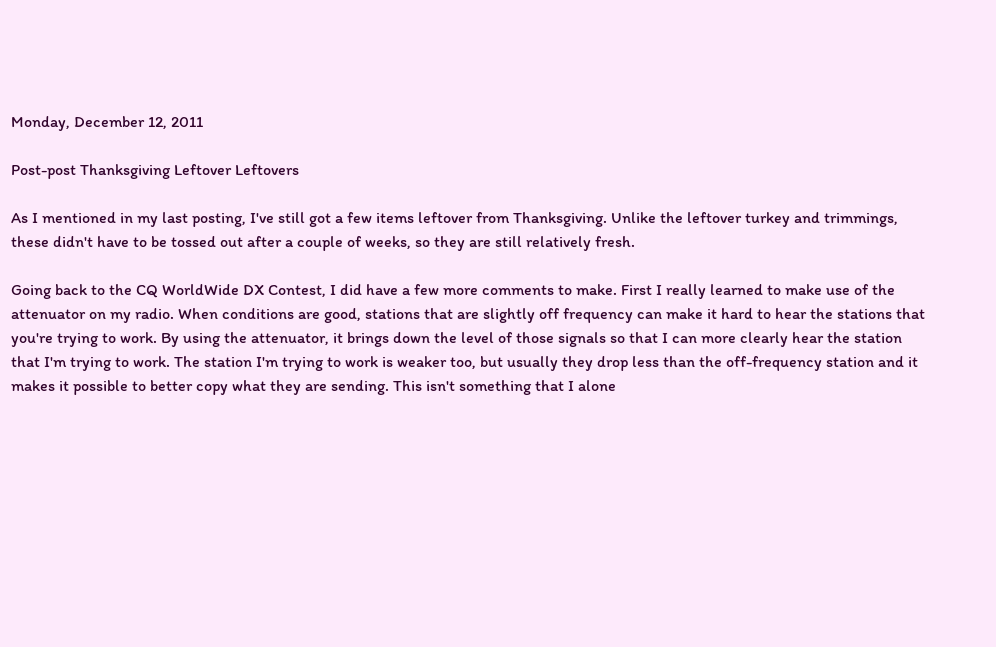Monday, December 12, 2011

Post-post Thanksgiving Leftover Leftovers

As I mentioned in my last posting, I've still got a few items leftover from Thanksgiving. Unlike the leftover turkey and trimmings, these didn't have to be tossed out after a couple of weeks, so they are still relatively fresh.

Going back to the CQ WorldWide DX Contest, I did have a few more comments to make. First I really learned to make use of the attenuator on my radio. When conditions are good, stations that are slightly off frequency can make it hard to hear the stations that you're trying to work. By using the attenuator, it brings down the level of those signals so that I can more clearly hear the station that I'm trying to work. The station I'm trying to work is weaker too, but usually they drop less than the off-frequency station and it makes it possible to better copy what they are sending. This isn't something that I alone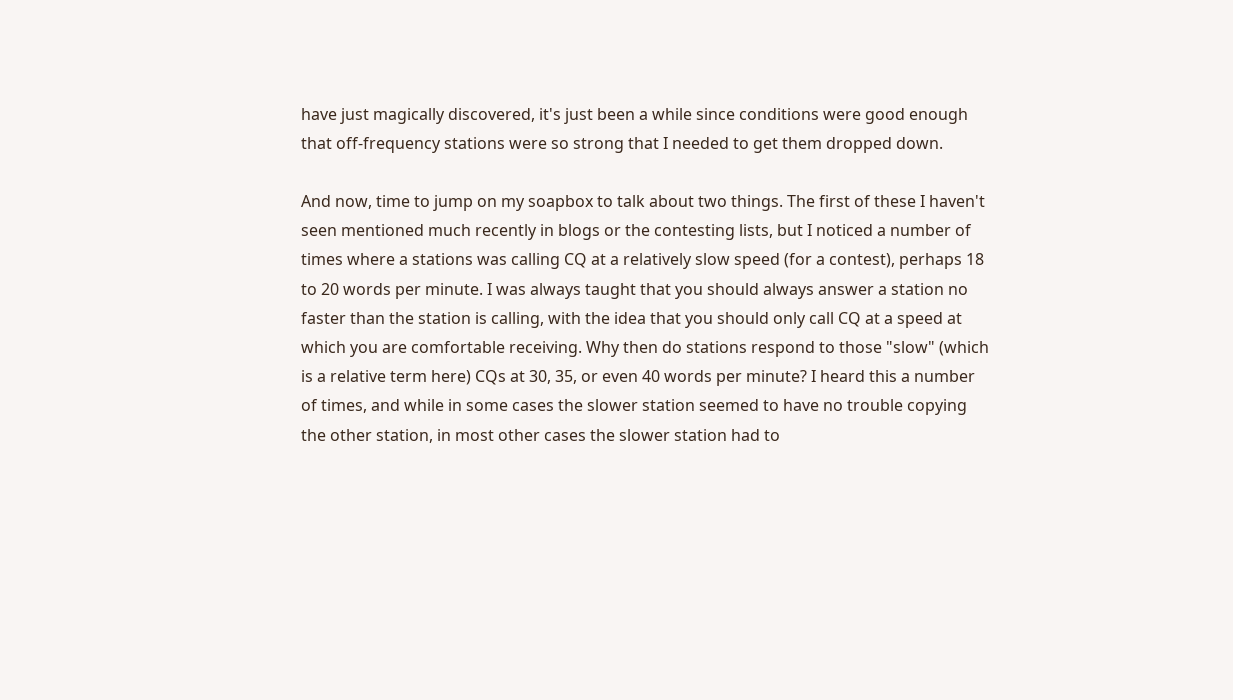have just magically discovered, it's just been a while since conditions were good enough that off-frequency stations were so strong that I needed to get them dropped down.

And now, time to jump on my soapbox to talk about two things. The first of these I haven't seen mentioned much recently in blogs or the contesting lists, but I noticed a number of times where a stations was calling CQ at a relatively slow speed (for a contest), perhaps 18 to 20 words per minute. I was always taught that you should always answer a station no faster than the station is calling, with the idea that you should only call CQ at a speed at which you are comfortable receiving. Why then do stations respond to those "slow" (which is a relative term here) CQs at 30, 35, or even 40 words per minute? I heard this a number of times, and while in some cases the slower station seemed to have no trouble copying the other station, in most other cases the slower station had to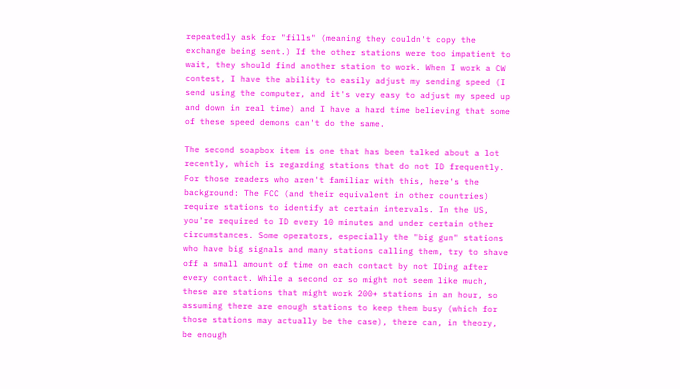repeatedly ask for "fills" (meaning they couldn't copy the exchange being sent.) If the other stations were too impatient to wait, they should find another station to work. When I work a CW contest, I have the ability to easily adjust my sending speed (I send using the computer, and it's very easy to adjust my speed up and down in real time) and I have a hard time believing that some of these speed demons can't do the same.

The second soapbox item is one that has been talked about a lot recently, which is regarding stations that do not ID frequently. For those readers who aren't familiar with this, here's the background: The FCC (and their equivalent in other countries) require stations to identify at certain intervals. In the US, you're required to ID every 10 minutes and under certain other circumstances. Some operators, especially the "big gun" stations who have big signals and many stations calling them, try to shave off a small amount of time on each contact by not IDing after every contact. While a second or so might not seem like much, these are stations that might work 200+ stations in an hour, so assuming there are enough stations to keep them busy (which for those stations may actually be the case), there can, in theory, be enough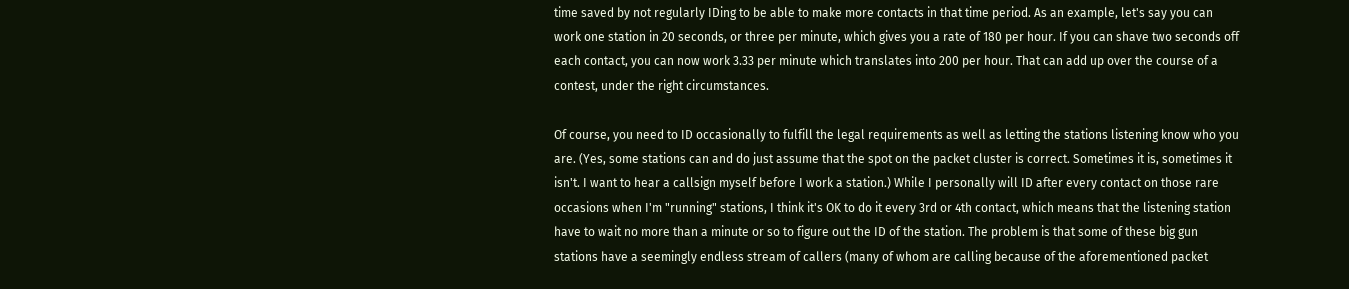time saved by not regularly IDing to be able to make more contacts in that time period. As an example, let's say you can work one station in 20 seconds, or three per minute, which gives you a rate of 180 per hour. If you can shave two seconds off each contact, you can now work 3.33 per minute which translates into 200 per hour. That can add up over the course of a contest, under the right circumstances.

Of course, you need to ID occasionally to fulfill the legal requirements as well as letting the stations listening know who you are. (Yes, some stations can and do just assume that the spot on the packet cluster is correct. Sometimes it is, sometimes it isn't. I want to hear a callsign myself before I work a station.) While I personally will ID after every contact on those rare occasions when I'm "running" stations, I think it's OK to do it every 3rd or 4th contact, which means that the listening station have to wait no more than a minute or so to figure out the ID of the station. The problem is that some of these big gun stations have a seemingly endless stream of callers (many of whom are calling because of the aforementioned packet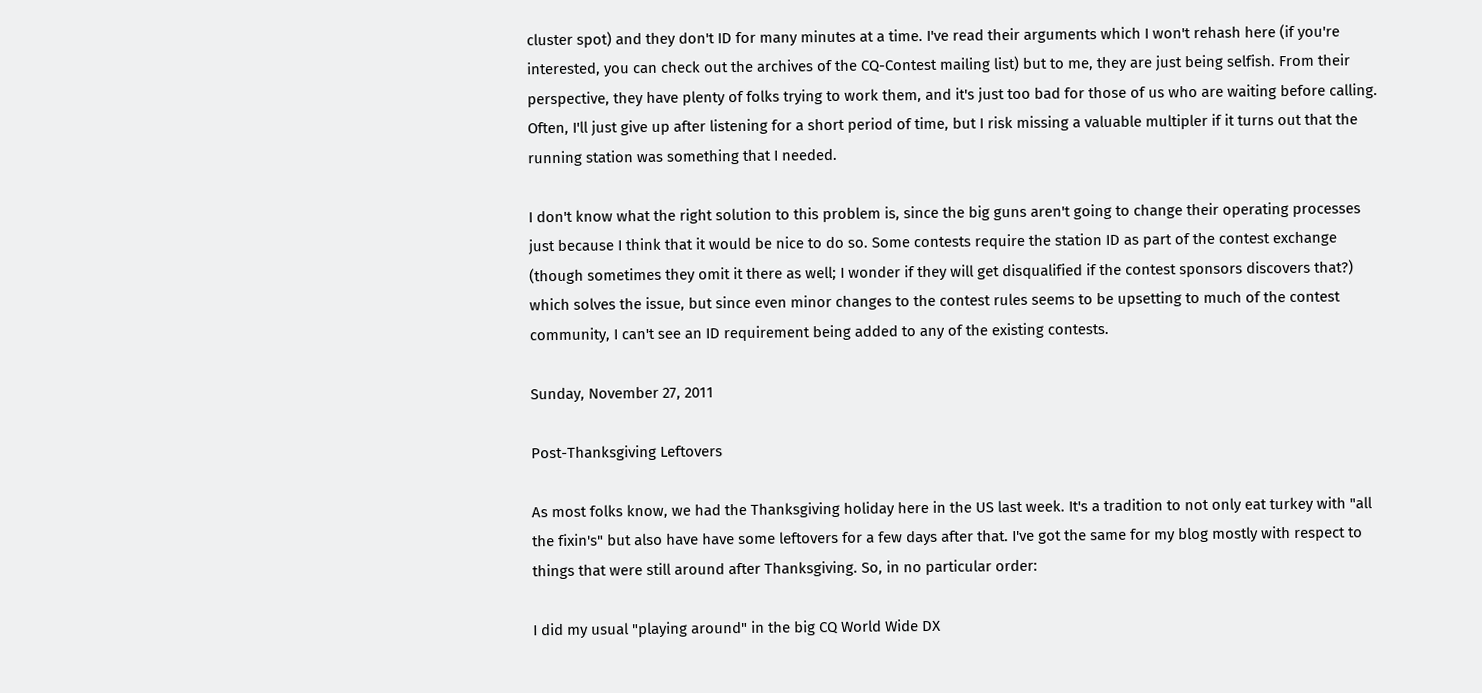cluster spot) and they don't ID for many minutes at a time. I've read their arguments which I won't rehash here (if you're interested, you can check out the archives of the CQ-Contest mailing list) but to me, they are just being selfish. From their perspective, they have plenty of folks trying to work them, and it's just too bad for those of us who are waiting before calling. Often, I'll just give up after listening for a short period of time, but I risk missing a valuable multipler if it turns out that the running station was something that I needed.

I don't know what the right solution to this problem is, since the big guns aren't going to change their operating processes just because I think that it would be nice to do so. Some contests require the station ID as part of the contest exchange (though sometimes they omit it there as well; I wonder if they will get disqualified if the contest sponsors discovers that?) which solves the issue, but since even minor changes to the contest rules seems to be upsetting to much of the contest community, I can't see an ID requirement being added to any of the existing contests.

Sunday, November 27, 2011

Post-Thanksgiving Leftovers

As most folks know, we had the Thanksgiving holiday here in the US last week. It's a tradition to not only eat turkey with "all the fixin's" but also have have some leftovers for a few days after that. I've got the same for my blog mostly with respect to things that were still around after Thanksgiving. So, in no particular order:

I did my usual "playing around" in the big CQ World Wide DX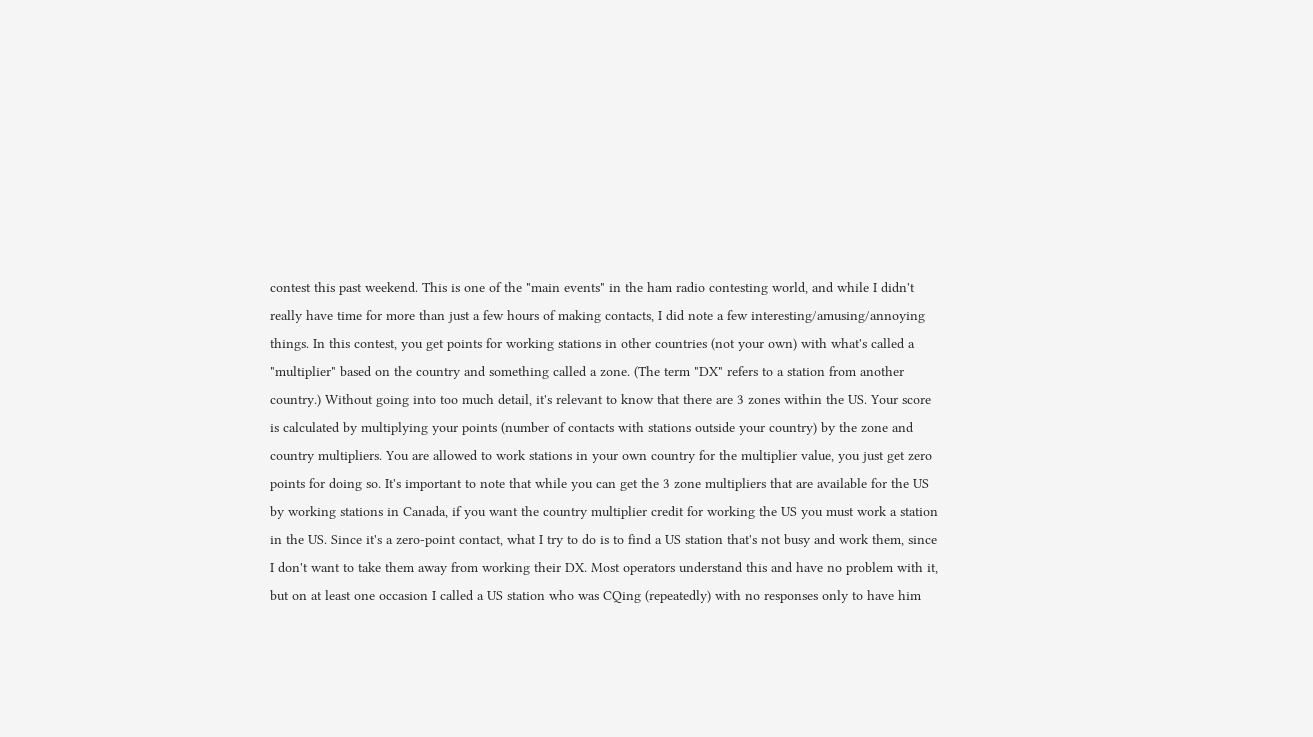contest this past weekend. This is one of the "main events" in the ham radio contesting world, and while I didn't really have time for more than just a few hours of making contacts, I did note a few interesting/amusing/annoying things. In this contest, you get points for working stations in other countries (not your own) with what's called a "multiplier" based on the country and something called a zone. (The term "DX" refers to a station from another country.) Without going into too much detail, it's relevant to know that there are 3 zones within the US. Your score is calculated by multiplying your points (number of contacts with stations outside your country) by the zone and country multipliers. You are allowed to work stations in your own country for the multiplier value, you just get zero points for doing so. It's important to note that while you can get the 3 zone multipliers that are available for the US by working stations in Canada, if you want the country multiplier credit for working the US you must work a station in the US. Since it's a zero-point contact, what I try to do is to find a US station that's not busy and work them, since I don't want to take them away from working their DX. Most operators understand this and have no problem with it, but on at least one occasion I called a US station who was CQing (repeatedly) with no responses only to have him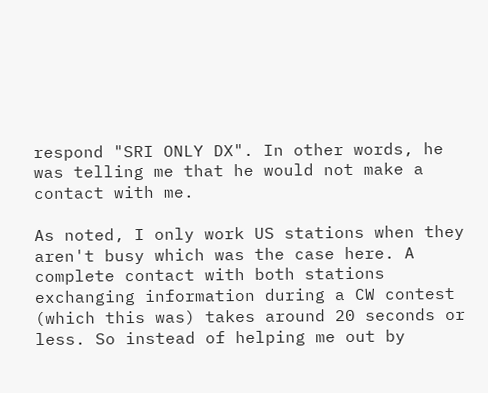respond "SRI ONLY DX". In other words, he was telling me that he would not make a contact with me.

As noted, I only work US stations when they aren't busy which was the case here. A complete contact with both stations exchanging information during a CW contest (which this was) takes around 20 seconds or less. So instead of helping me out by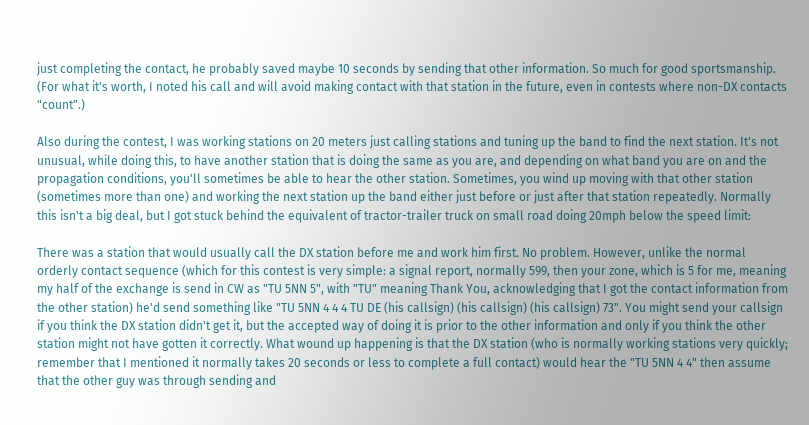just completing the contact, he probably saved maybe 10 seconds by sending that other information. So much for good sportsmanship. (For what it's worth, I noted his call and will avoid making contact with that station in the future, even in contests where non-DX contacts "count".)

Also during the contest, I was working stations on 20 meters just calling stations and tuning up the band to find the next station. It's not unusual, while doing this, to have another station that is doing the same as you are, and depending on what band you are on and the propagation conditions, you'll sometimes be able to hear the other station. Sometimes, you wind up moving with that other station (sometimes more than one) and working the next station up the band either just before or just after that station repeatedly. Normally this isn't a big deal, but I got stuck behind the equivalent of tractor-trailer truck on small road doing 20mph below the speed limit:

There was a station that would usually call the DX station before me and work him first. No problem. However, unlike the normal orderly contact sequence (which for this contest is very simple: a signal report, normally 599, then your zone, which is 5 for me, meaning my half of the exchange is send in CW as "TU 5NN 5", with "TU" meaning Thank You, acknowledging that I got the contact information from the other station) he'd send something like "TU 5NN 4 4 4 TU DE (his callsign) (his callsign) (his callsign) 73". You might send your callsign if you think the DX station didn't get it, but the accepted way of doing it is prior to the other information and only if you think the other station might not have gotten it correctly. What wound up happening is that the DX station (who is normally working stations very quickly; remember that I mentioned it normally takes 20 seconds or less to complete a full contact) would hear the "TU 5NN 4 4" then assume that the other guy was through sending and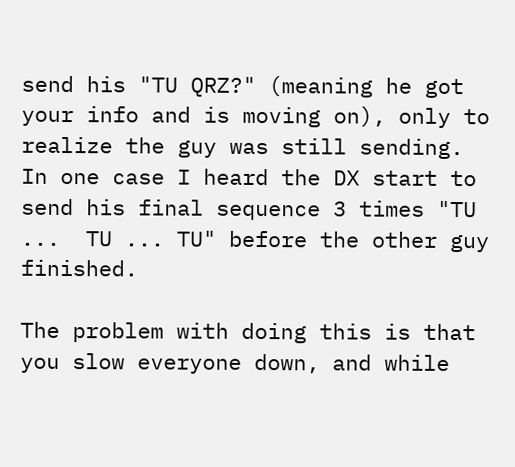send his "TU QRZ?" (meaning he got your info and is moving on), only to realize the guy was still sending. In one case I heard the DX start to send his final sequence 3 times "TU ...  TU ... TU" before the other guy finished.

The problem with doing this is that you slow everyone down, and while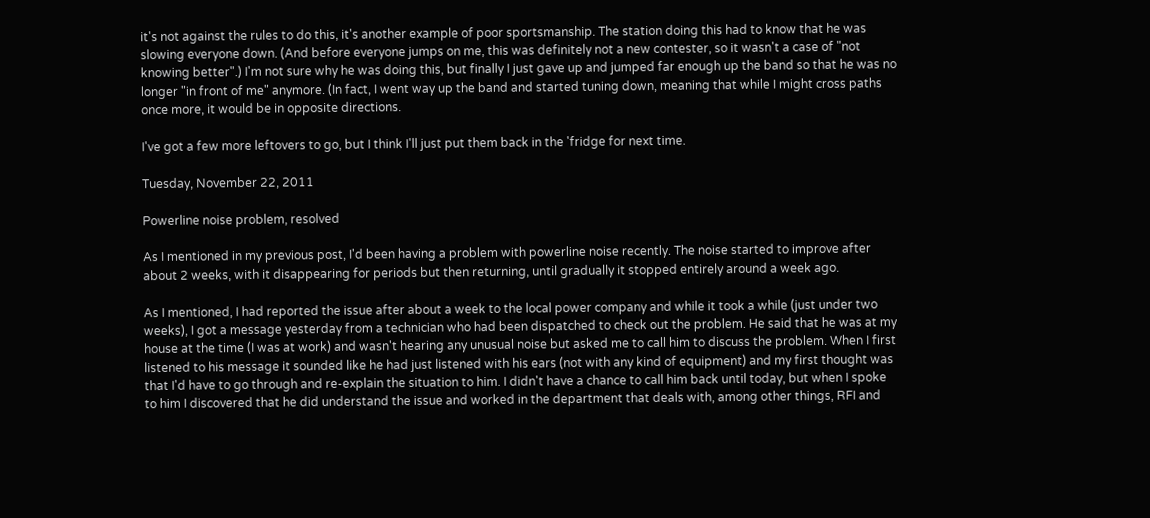it's not against the rules to do this, it's another example of poor sportsmanship. The station doing this had to know that he was slowing everyone down. (And before everyone jumps on me, this was definitely not a new contester, so it wasn't a case of "not knowing better".) I'm not sure why he was doing this, but finally I just gave up and jumped far enough up the band so that he was no longer "in front of me" anymore. (In fact, I went way up the band and started tuning down, meaning that while I might cross paths once more, it would be in opposite directions.

I've got a few more leftovers to go, but I think I'll just put them back in the 'fridge for next time.

Tuesday, November 22, 2011

Powerline noise problem, resolved

As I mentioned in my previous post, I'd been having a problem with powerline noise recently. The noise started to improve after about 2 weeks, with it disappearing for periods but then returning, until gradually it stopped entirely around a week ago.

As I mentioned, I had reported the issue after about a week to the local power company and while it took a while (just under two weeks), I got a message yesterday from a technician who had been dispatched to check out the problem. He said that he was at my house at the time (I was at work) and wasn't hearing any unusual noise but asked me to call him to discuss the problem. When I first listened to his message it sounded like he had just listened with his ears (not with any kind of equipment) and my first thought was that I'd have to go through and re-explain the situation to him. I didn't have a chance to call him back until today, but when I spoke to him I discovered that he did understand the issue and worked in the department that deals with, among other things, RFI and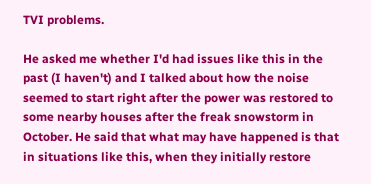TVI problems.

He asked me whether I'd had issues like this in the past (I haven't) and I talked about how the noise seemed to start right after the power was restored to some nearby houses after the freak snowstorm in October. He said that what may have happened is that in situations like this, when they initially restore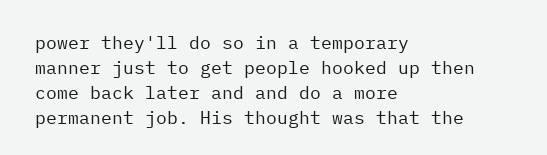power they'll do so in a temporary manner just to get people hooked up then come back later and and do a more permanent job. His thought was that the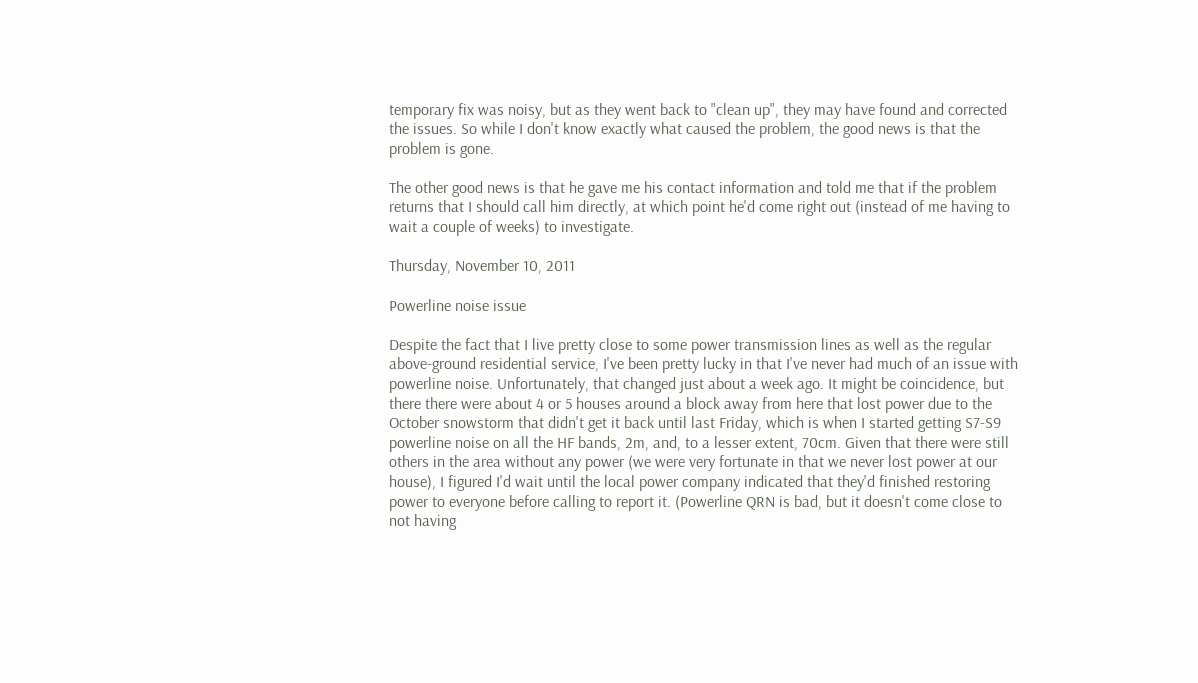temporary fix was noisy, but as they went back to "clean up", they may have found and corrected the issues. So while I don't know exactly what caused the problem, the good news is that the problem is gone.

The other good news is that he gave me his contact information and told me that if the problem returns that I should call him directly, at which point he'd come right out (instead of me having to wait a couple of weeks) to investigate.

Thursday, November 10, 2011

Powerline noise issue

Despite the fact that I live pretty close to some power transmission lines as well as the regular above-ground residential service, I've been pretty lucky in that I've never had much of an issue with powerline noise. Unfortunately, that changed just about a week ago. It might be coincidence, but there there were about 4 or 5 houses around a block away from here that lost power due to the October snowstorm that didn't get it back until last Friday, which is when I started getting S7-S9 powerline noise on all the HF bands, 2m, and, to a lesser extent, 70cm. Given that there were still others in the area without any power (we were very fortunate in that we never lost power at our house), I figured I'd wait until the local power company indicated that they'd finished restoring power to everyone before calling to report it. (Powerline QRN is bad, but it doesn't come close to not having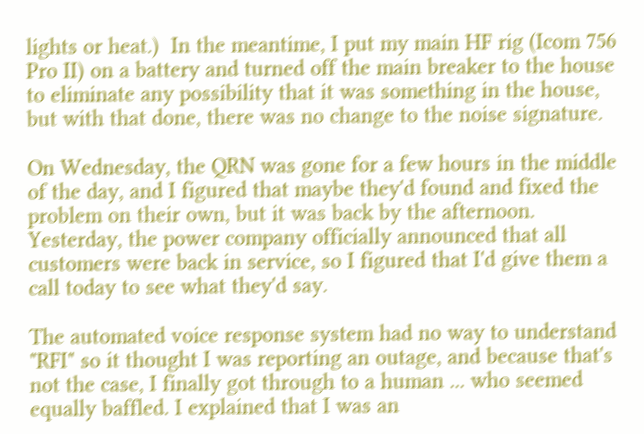lights or heat.)  In the meantime, I put my main HF rig (Icom 756 Pro II) on a battery and turned off the main breaker to the house to eliminate any possibility that it was something in the house, but with that done, there was no change to the noise signature.

On Wednesday, the QRN was gone for a few hours in the middle of the day, and I figured that maybe they'd found and fixed the problem on their own, but it was back by the afternoon. Yesterday, the power company officially announced that all customers were back in service, so I figured that I'd give them a call today to see what they'd say.

The automated voice response system had no way to understand "RFI" so it thought I was reporting an outage, and because that's not the case, I finally got through to a human ... who seemed equally baffled. I explained that I was an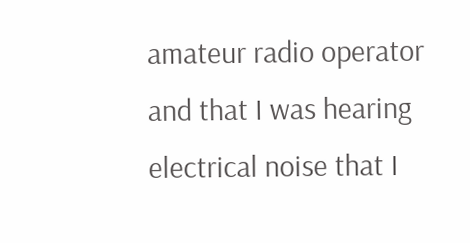amateur radio operator and that I was hearing electrical noise that I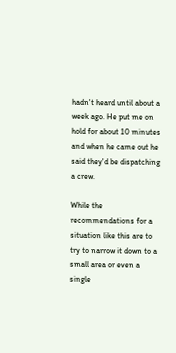hadn't heard until about a week ago. He put me on hold for about 10 minutes and when he came out he said they'd be dispatching a crew.

While the recommendations for a situation like this are to try to narrow it down to a small area or even a single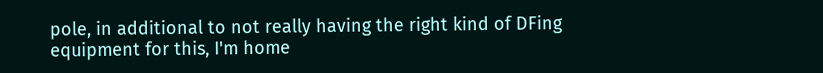pole, in additional to not really having the right kind of DFing equipment for this, I'm home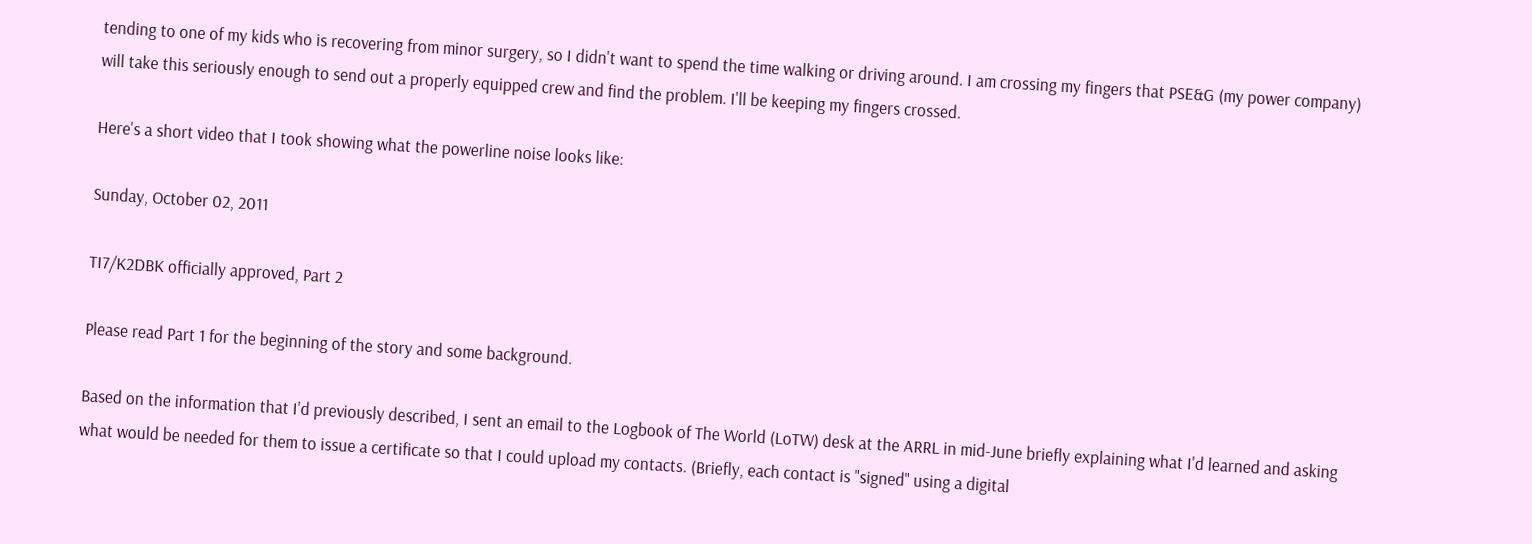tending to one of my kids who is recovering from minor surgery, so I didn't want to spend the time walking or driving around. I am crossing my fingers that PSE&G (my power company) will take this seriously enough to send out a properly equipped crew and find the problem. I'll be keeping my fingers crossed.

Here's a short video that I took showing what the powerline noise looks like:

Sunday, October 02, 2011

TI7/K2DBK officially approved, Part 2

Please read Part 1 for the beginning of the story and some background.

Based on the information that I'd previously described, I sent an email to the Logbook of The World (LoTW) desk at the ARRL in mid-June briefly explaining what I'd learned and asking what would be needed for them to issue a certificate so that I could upload my contacts. (Briefly, each contact is "signed" using a digital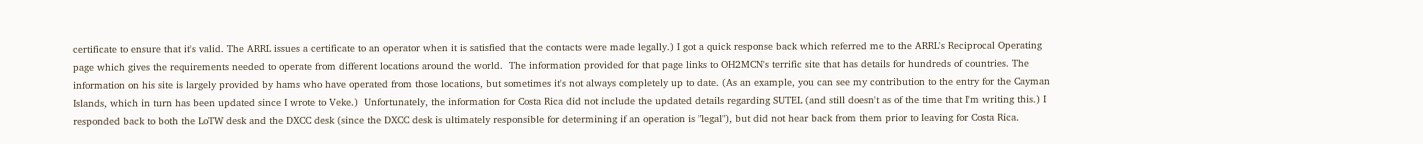certificate to ensure that it's valid. The ARRL issues a certificate to an operator when it is satisfied that the contacts were made legally.) I got a quick response back which referred me to the ARRL's Reciprocal Operating page which gives the requirements needed to operate from different locations around the world.  The information provided for that page links to OH2MCN's terrific site that has details for hundreds of countries. The information on his site is largely provided by hams who have operated from those locations, but sometimes it's not always completely up to date. (As an example, you can see my contribution to the entry for the Cayman Islands, which in turn has been updated since I wrote to Veke.)  Unfortunately, the information for Costa Rica did not include the updated details regarding SUTEL (and still doesn't as of the time that I'm writing this.) I responded back to both the LoTW desk and the DXCC desk (since the DXCC desk is ultimately responsible for determining if an operation is "legal"), but did not hear back from them prior to leaving for Costa Rica.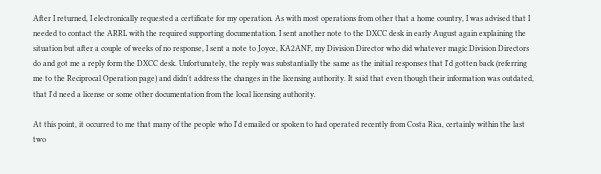After I returned, I electronically requested a certificate for my operation. As with most operations from other that a home country, I was advised that I needed to contact the ARRL with the required supporting documentation. I sent another note to the DXCC desk in early August again explaining the situation but after a couple of weeks of no response, I sent a note to Joyce, KA2ANF, my Division Director who did whatever magic Division Directors do and got me a reply form the DXCC desk. Unfortunately, the reply was substantially the same as the initial responses that I'd gotten back (referring me to the Reciprocal Operation page) and didn't address the changes in the licensing authority. It said that even though their information was outdated, that I'd need a license or some other documentation from the local licensing authority.

At this point, it occurred to me that many of the people who I'd emailed or spoken to had operated recently from Costa Rica, certainly within the last two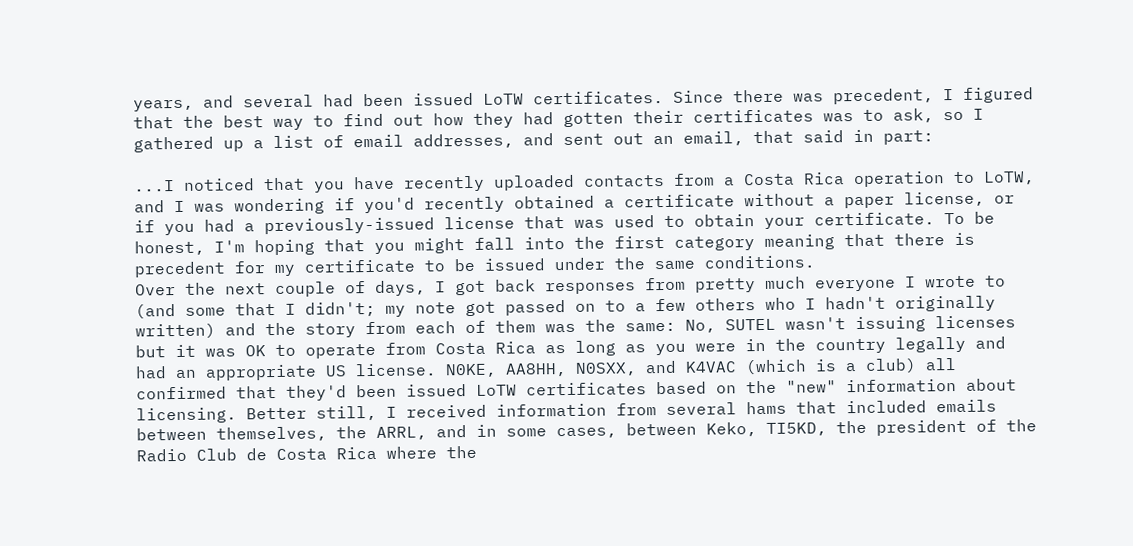years, and several had been issued LoTW certificates. Since there was precedent, I figured that the best way to find out how they had gotten their certificates was to ask, so I gathered up a list of email addresses, and sent out an email, that said in part:

...I noticed that you have recently uploaded contacts from a Costa Rica operation to LoTW, and I was wondering if you'd recently obtained a certificate without a paper license, or if you had a previously-issued license that was used to obtain your certificate. To be honest, I'm hoping that you might fall into the first category meaning that there is precedent for my certificate to be issued under the same conditions.
Over the next couple of days, I got back responses from pretty much everyone I wrote to (and some that I didn't; my note got passed on to a few others who I hadn't originally written) and the story from each of them was the same: No, SUTEL wasn't issuing licenses but it was OK to operate from Costa Rica as long as you were in the country legally and had an appropriate US license. N0KE, AA8HH, N0SXX, and K4VAC (which is a club) all confirmed that they'd been issued LoTW certificates based on the "new" information about licensing. Better still, I received information from several hams that included emails between themselves, the ARRL, and in some cases, between Keko, TI5KD, the president of the Radio Club de Costa Rica where the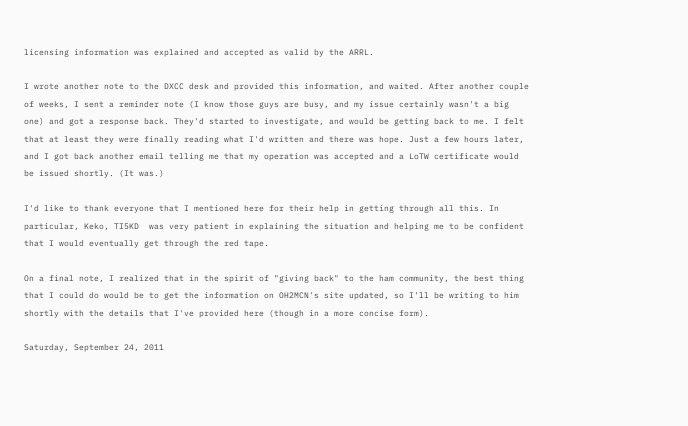licensing information was explained and accepted as valid by the ARRL.

I wrote another note to the DXCC desk and provided this information, and waited. After another couple of weeks, I sent a reminder note (I know those guys are busy, and my issue certainly wasn't a big one) and got a response back. They'd started to investigate, and would be getting back to me. I felt that at least they were finally reading what I'd written and there was hope. Just a few hours later, and I got back another email telling me that my operation was accepted and a LoTW certificate would be issued shortly. (It was.)

I'd like to thank everyone that I mentioned here for their help in getting through all this. In particular, Keko, TI5KD  was very patient in explaining the situation and helping me to be confident that I would eventually get through the red tape.

On a final note, I realized that in the spirit of "giving back" to the ham community, the best thing that I could do would be to get the information on OH2MCN's site updated, so I'll be writing to him shortly with the details that I've provided here (though in a more concise form).

Saturday, September 24, 2011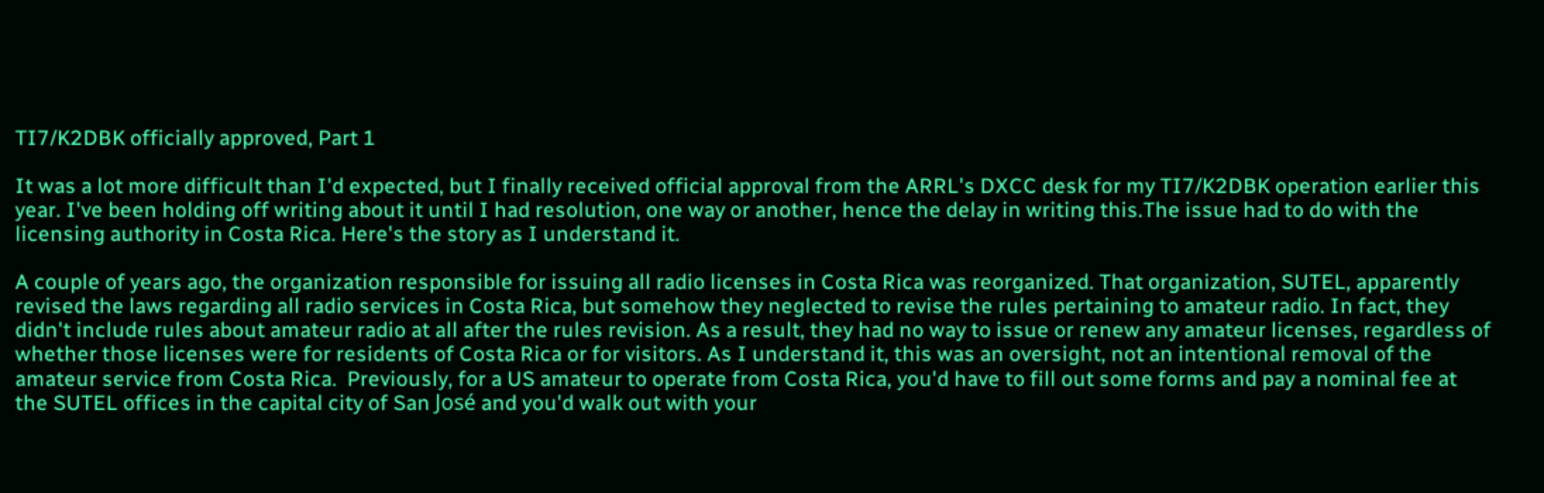TI7/K2DBK officially approved, Part 1

It was a lot more difficult than I'd expected, but I finally received official approval from the ARRL's DXCC desk for my TI7/K2DBK operation earlier this year. I've been holding off writing about it until I had resolution, one way or another, hence the delay in writing this.The issue had to do with the licensing authority in Costa Rica. Here's the story as I understand it.

A couple of years ago, the organization responsible for issuing all radio licenses in Costa Rica was reorganized. That organization, SUTEL, apparently revised the laws regarding all radio services in Costa Rica, but somehow they neglected to revise the rules pertaining to amateur radio. In fact, they didn't include rules about amateur radio at all after the rules revision. As a result, they had no way to issue or renew any amateur licenses, regardless of whether those licenses were for residents of Costa Rica or for visitors. As I understand it, this was an oversight, not an intentional removal of the amateur service from Costa Rica.  Previously, for a US amateur to operate from Costa Rica, you'd have to fill out some forms and pay a nominal fee at the SUTEL offices in the capital city of San José and you'd walk out with your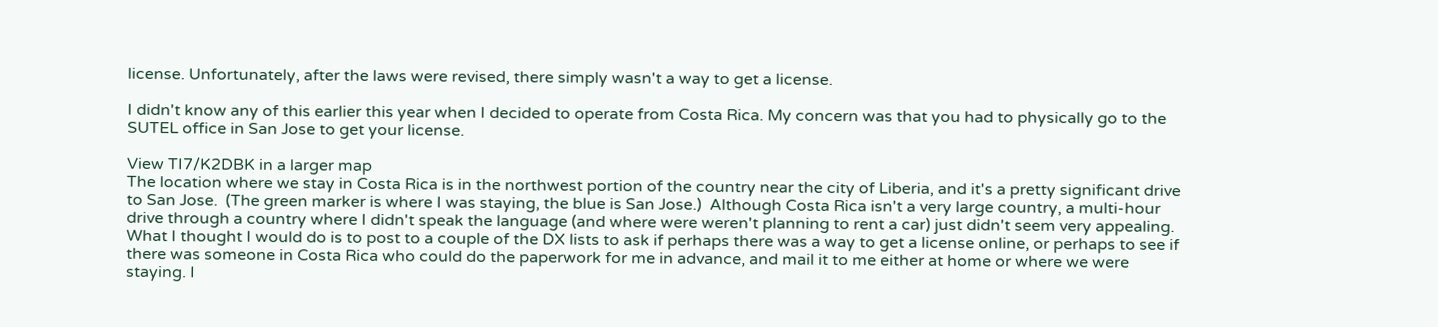license. Unfortunately, after the laws were revised, there simply wasn't a way to get a license.

I didn't know any of this earlier this year when I decided to operate from Costa Rica. My concern was that you had to physically go to the SUTEL office in San Jose to get your license.

View TI7/K2DBK in a larger map
The location where we stay in Costa Rica is in the northwest portion of the country near the city of Liberia, and it's a pretty significant drive to San Jose.  (The green marker is where I was staying, the blue is San Jose.)  Although Costa Rica isn't a very large country, a multi-hour drive through a country where I didn't speak the language (and where were weren't planning to rent a car) just didn't seem very appealing. What I thought I would do is to post to a couple of the DX lists to ask if perhaps there was a way to get a license online, or perhaps to see if there was someone in Costa Rica who could do the paperwork for me in advance, and mail it to me either at home or where we were staying. I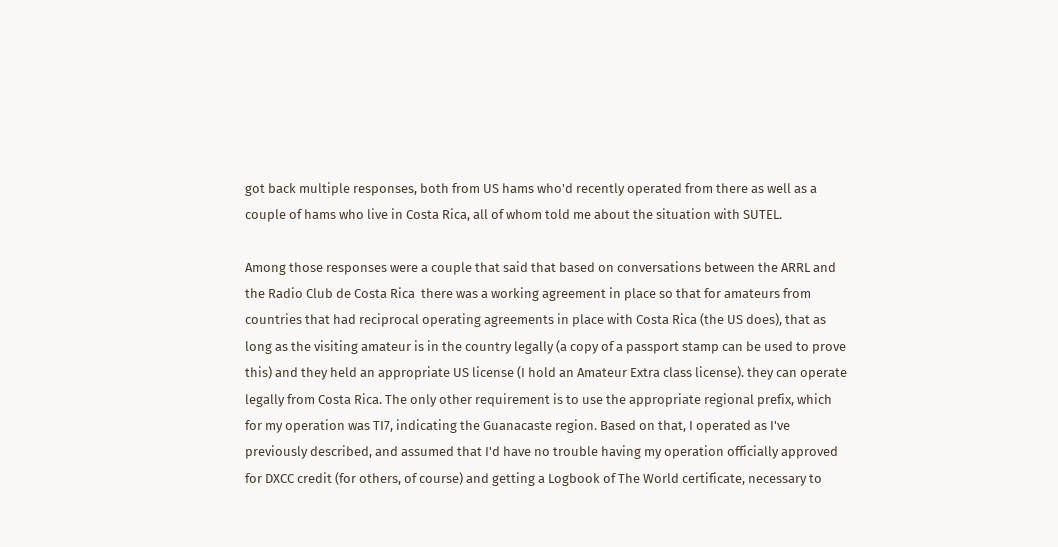got back multiple responses, both from US hams who'd recently operated from there as well as a couple of hams who live in Costa Rica, all of whom told me about the situation with SUTEL.

Among those responses were a couple that said that based on conversations between the ARRL and the Radio Club de Costa Rica  there was a working agreement in place so that for amateurs from countries that had reciprocal operating agreements in place with Costa Rica (the US does), that as long as the visiting amateur is in the country legally (a copy of a passport stamp can be used to prove this) and they held an appropriate US license (I hold an Amateur Extra class license). they can operate legally from Costa Rica. The only other requirement is to use the appropriate regional prefix, which for my operation was TI7, indicating the Guanacaste region. Based on that, I operated as I've previously described, and assumed that I'd have no trouble having my operation officially approved for DXCC credit (for others, of course) and getting a Logbook of The World certificate, necessary to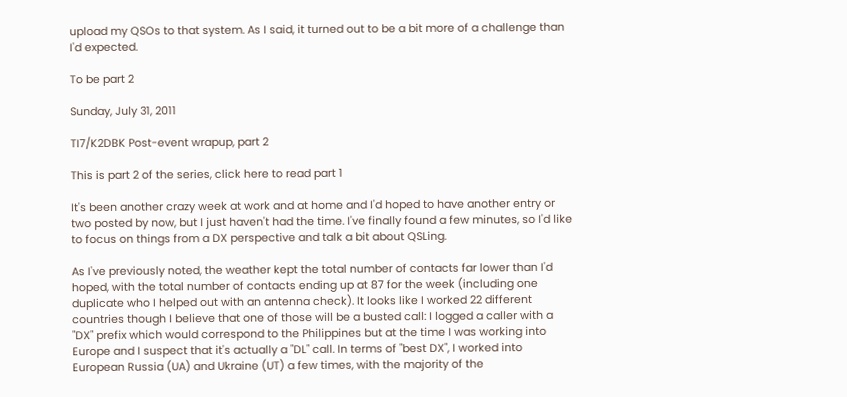upload my QSOs to that system. As I said, it turned out to be a bit more of a challenge than I'd expected.

To be part 2

Sunday, July 31, 2011

TI7/K2DBK Post-event wrapup, part 2

This is part 2 of the series, click here to read part 1

It's been another crazy week at work and at home and I'd hoped to have another entry or two posted by now, but I just haven't had the time. I've finally found a few minutes, so I'd like to focus on things from a DX perspective and talk a bit about QSLing.

As I've previously noted, the weather kept the total number of contacts far lower than I'd hoped, with the total number of contacts ending up at 87 for the week (including one duplicate who I helped out with an antenna check). It looks like I worked 22 different countries though I believe that one of those will be a busted call: I logged a caller with a "DX" prefix which would correspond to the Philippines but at the time I was working into Europe and I suspect that it's actually a "DL" call. In terms of "best DX", I worked into European Russia (UA) and Ukraine (UT) a few times, with the majority of the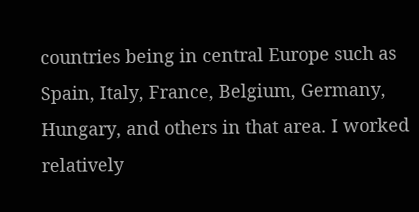countries being in central Europe such as Spain, Italy, France, Belgium, Germany, Hungary, and others in that area. I worked relatively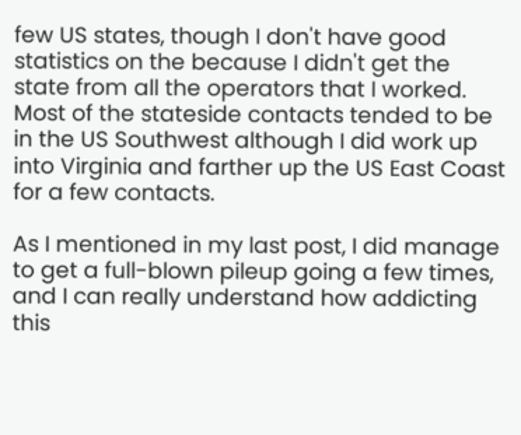few US states, though I don't have good statistics on the because I didn't get the state from all the operators that I worked. Most of the stateside contacts tended to be in the US Southwest although I did work up into Virginia and farther up the US East Coast for a few contacts.

As I mentioned in my last post, I did manage to get a full-blown pileup going a few times, and I can really understand how addicting this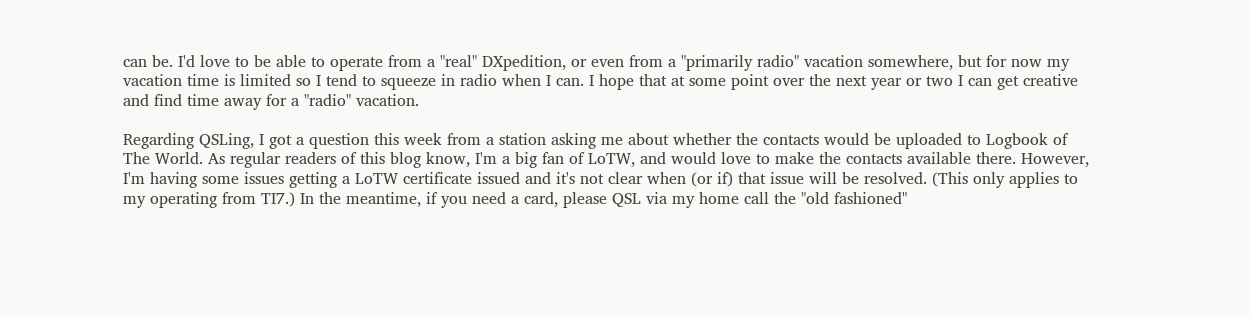can be. I'd love to be able to operate from a "real" DXpedition, or even from a "primarily radio" vacation somewhere, but for now my vacation time is limited so I tend to squeeze in radio when I can. I hope that at some point over the next year or two I can get creative and find time away for a "radio" vacation.

Regarding QSLing, I got a question this week from a station asking me about whether the contacts would be uploaded to Logbook of The World. As regular readers of this blog know, I'm a big fan of LoTW, and would love to make the contacts available there. However, I'm having some issues getting a LoTW certificate issued and it's not clear when (or if) that issue will be resolved. (This only applies to my operating from TI7.) In the meantime, if you need a card, please QSL via my home call the "old fashioned"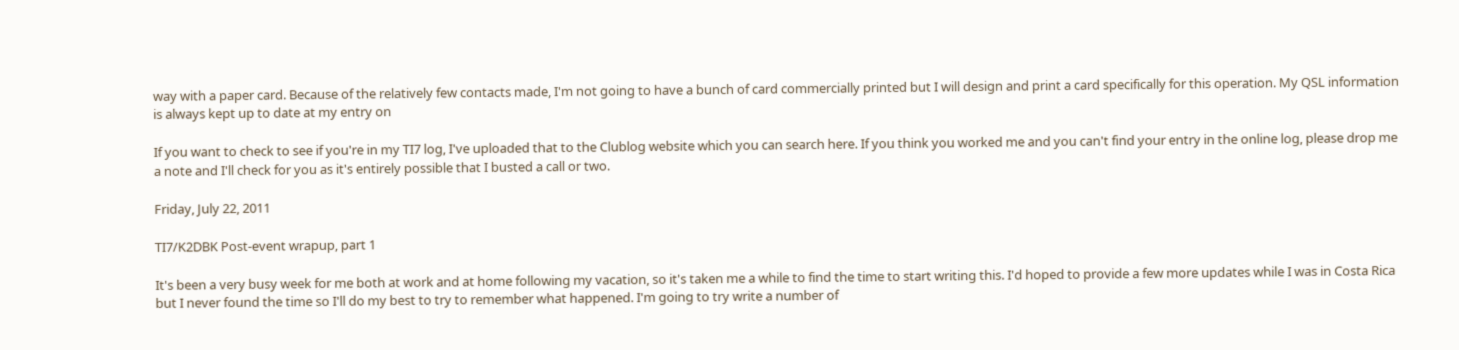way with a paper card. Because of the relatively few contacts made, I'm not going to have a bunch of card commercially printed but I will design and print a card specifically for this operation. My QSL information is always kept up to date at my entry on

If you want to check to see if you're in my TI7 log, I've uploaded that to the Clublog website which you can search here. If you think you worked me and you can't find your entry in the online log, please drop me a note and I'll check for you as it's entirely possible that I busted a call or two.

Friday, July 22, 2011

TI7/K2DBK Post-event wrapup, part 1

It's been a very busy week for me both at work and at home following my vacation, so it's taken me a while to find the time to start writing this. I'd hoped to provide a few more updates while I was in Costa Rica but I never found the time so I'll do my best to try to remember what happened. I'm going to try write a number of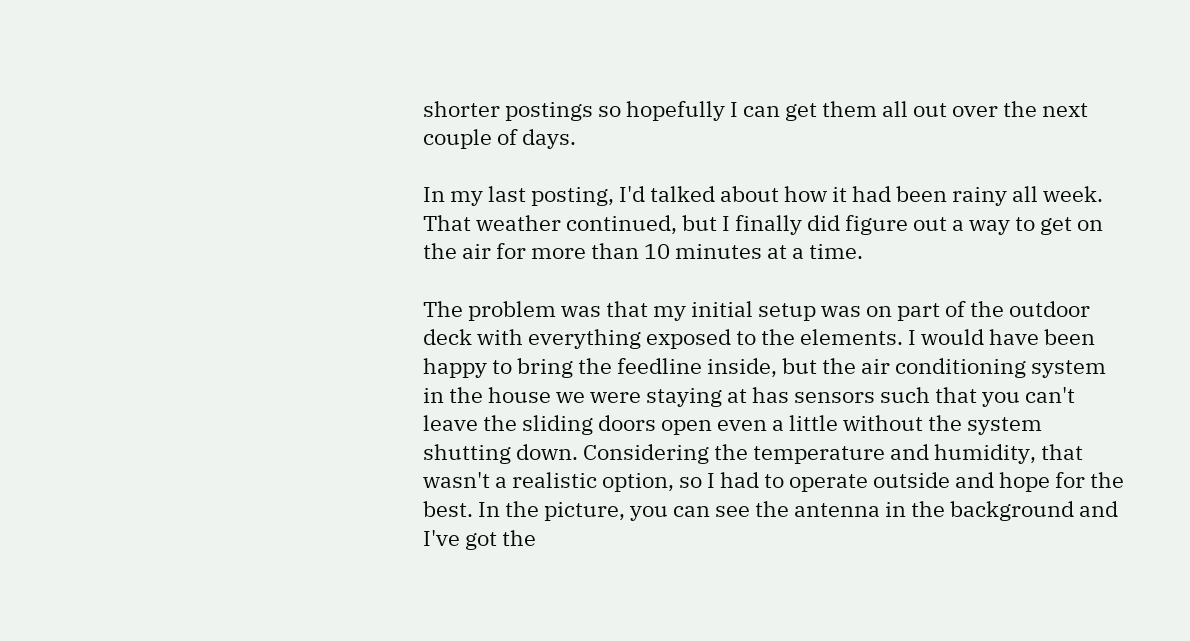shorter postings so hopefully I can get them all out over the next couple of days.

In my last posting, I'd talked about how it had been rainy all week. That weather continued, but I finally did figure out a way to get on the air for more than 10 minutes at a time.

The problem was that my initial setup was on part of the outdoor deck with everything exposed to the elements. I would have been happy to bring the feedline inside, but the air conditioning system in the house we were staying at has sensors such that you can't leave the sliding doors open even a little without the system shutting down. Considering the temperature and humidity, that wasn't a realistic option, so I had to operate outside and hope for the best. In the picture, you can see the antenna in the background and I've got the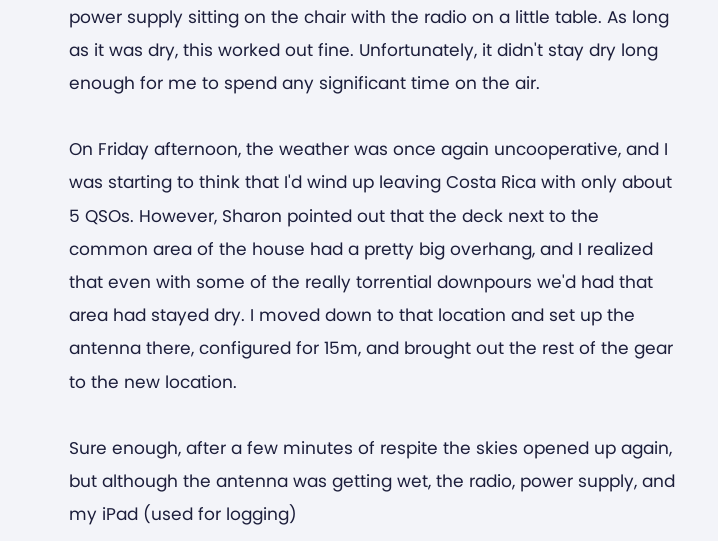power supply sitting on the chair with the radio on a little table. As long as it was dry, this worked out fine. Unfortunately, it didn't stay dry long enough for me to spend any significant time on the air.

On Friday afternoon, the weather was once again uncooperative, and I was starting to think that I'd wind up leaving Costa Rica with only about 5 QSOs. However, Sharon pointed out that the deck next to the common area of the house had a pretty big overhang, and I realized that even with some of the really torrential downpours we'd had that area had stayed dry. I moved down to that location and set up the antenna there, configured for 15m, and brought out the rest of the gear to the new location.

Sure enough, after a few minutes of respite the skies opened up again, but although the antenna was getting wet, the radio, power supply, and my iPad (used for logging)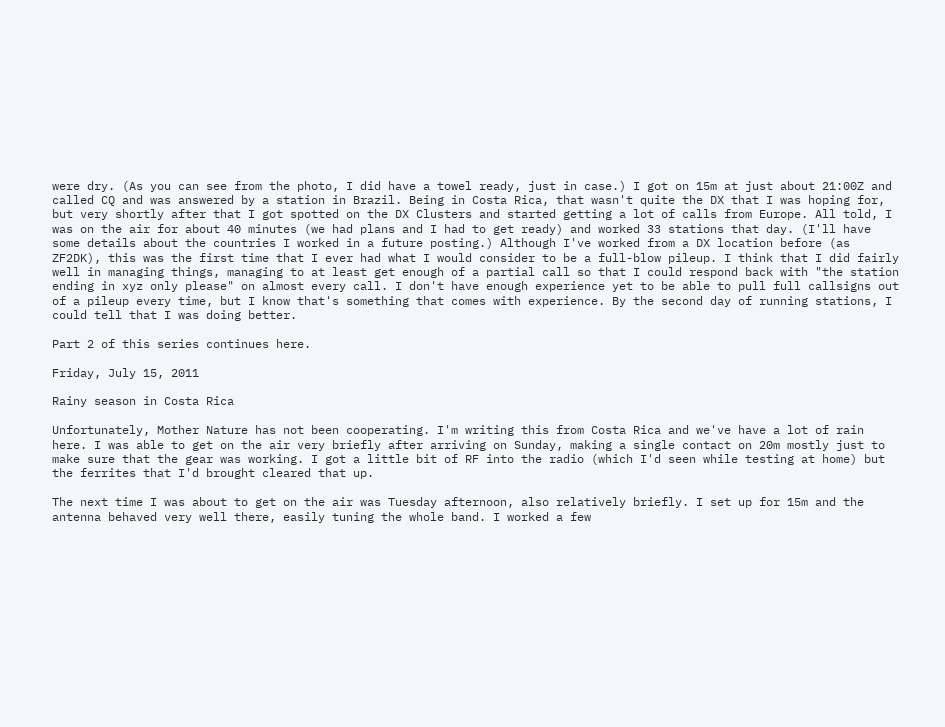were dry. (As you can see from the photo, I did have a towel ready, just in case.) I got on 15m at just about 21:00Z and called CQ and was answered by a station in Brazil. Being in Costa Rica, that wasn't quite the DX that I was hoping for, but very shortly after that I got spotted on the DX Clusters and started getting a lot of calls from Europe. All told, I was on the air for about 40 minutes (we had plans and I had to get ready) and worked 33 stations that day. (I'll have some details about the countries I worked in a future posting.) Although I've worked from a DX location before (as ZF2DK), this was the first time that I ever had what I would consider to be a full-blow pileup. I think that I did fairly well in managing things, managing to at least get enough of a partial call so that I could respond back with "the station ending in xyz only please" on almost every call. I don't have enough experience yet to be able to pull full callsigns out of a pileup every time, but I know that's something that comes with experience. By the second day of running stations, I could tell that I was doing better.

Part 2 of this series continues here.

Friday, July 15, 2011

Rainy season in Costa Rica

Unfortunately, Mother Nature has not been cooperating. I'm writing this from Costa Rica and we've have a lot of rain here. I was able to get on the air very briefly after arriving on Sunday, making a single contact on 20m mostly just to make sure that the gear was working. I got a little bit of RF into the radio (which I'd seen while testing at home) but the ferrites that I'd brought cleared that up.

The next time I was about to get on the air was Tuesday afternoon, also relatively briefly. I set up for 15m and the antenna behaved very well there, easily tuning the whole band. I worked a few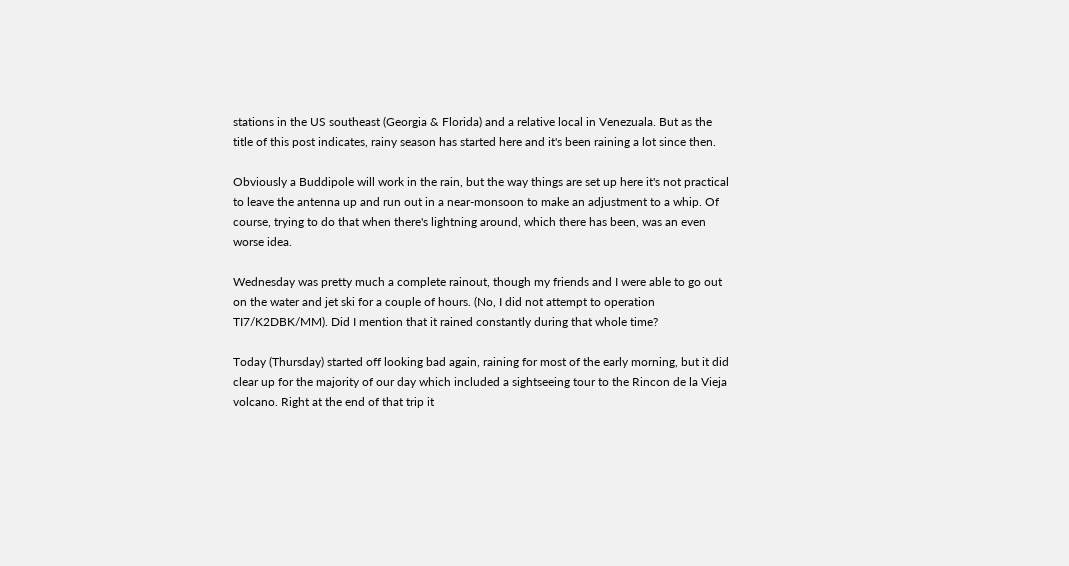stations in the US southeast (Georgia & Florida) and a relative local in Venezuala. But as the title of this post indicates, rainy season has started here and it's been raining a lot since then.

Obviously a Buddipole will work in the rain, but the way things are set up here it's not practical to leave the antenna up and run out in a near-monsoon to make an adjustment to a whip. Of course, trying to do that when there's lightning around, which there has been, was an even worse idea.

Wednesday was pretty much a complete rainout, though my friends and I were able to go out on the water and jet ski for a couple of hours. (No, I did not attempt to operation TI7/K2DBK/MM). Did I mention that it rained constantly during that whole time?

Today (Thursday) started off looking bad again, raining for most of the early morning, but it did clear up for the majority of our day which included a sightseeing tour to the Rincon de la Vieja volcano. Right at the end of that trip it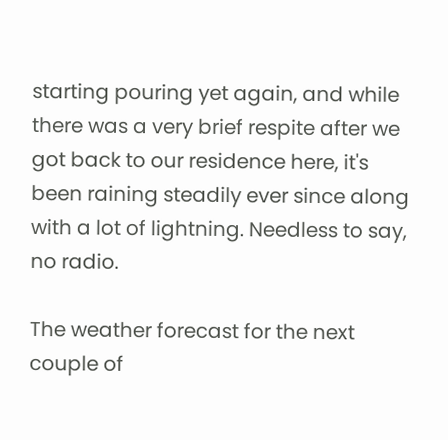starting pouring yet again, and while there was a very brief respite after we got back to our residence here, it's been raining steadily ever since along with a lot of lightning. Needless to say, no radio.

The weather forecast for the next couple of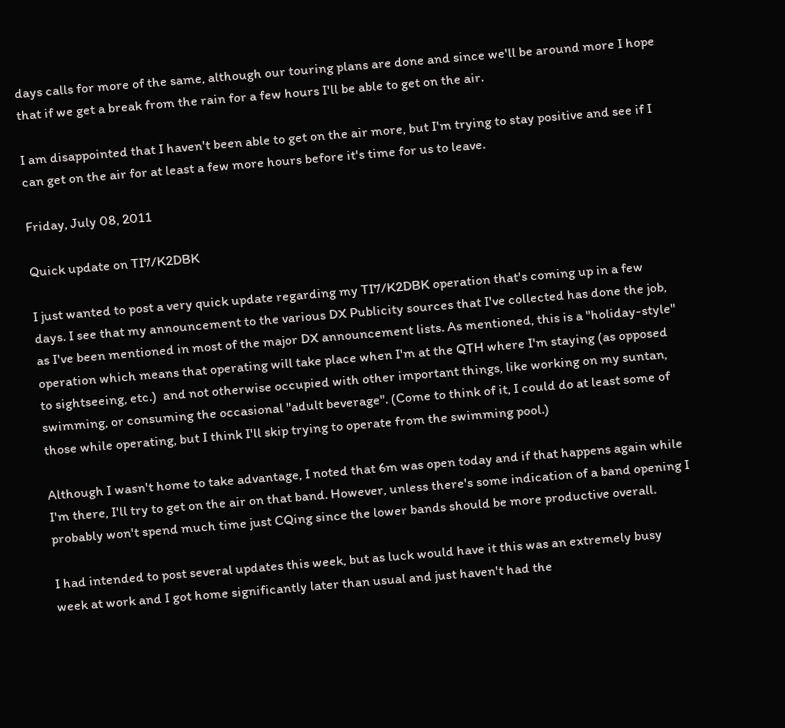days calls for more of the same, although our touring plans are done and since we'll be around more I hope that if we get a break from the rain for a few hours I'll be able to get on the air.

I am disappointed that I haven't been able to get on the air more, but I'm trying to stay positive and see if I can get on the air for at least a few more hours before it's time for us to leave.

Friday, July 08, 2011

Quick update on TI7/K2DBK

I just wanted to post a very quick update regarding my TI7/K2DBK operation that's coming up in a few days. I see that my announcement to the various DX Publicity sources that I've collected has done the job, as I've been mentioned in most of the major DX announcement lists. As mentioned, this is a "holiday-style" operation which means that operating will take place when I'm at the QTH where I'm staying (as opposed to sightseeing, etc.)  and not otherwise occupied with other important things, like working on my suntan, swimming, or consuming the occasional "adult beverage". (Come to think of it, I could do at least some of those while operating, but I think I'll skip trying to operate from the swimming pool.)

Although I wasn't home to take advantage, I noted that 6m was open today and if that happens again while I'm there, I'll try to get on the air on that band. However, unless there's some indication of a band opening I probably won't spend much time just CQing since the lower bands should be more productive overall.

I had intended to post several updates this week, but as luck would have it this was an extremely busy week at work and I got home significantly later than usual and just haven't had the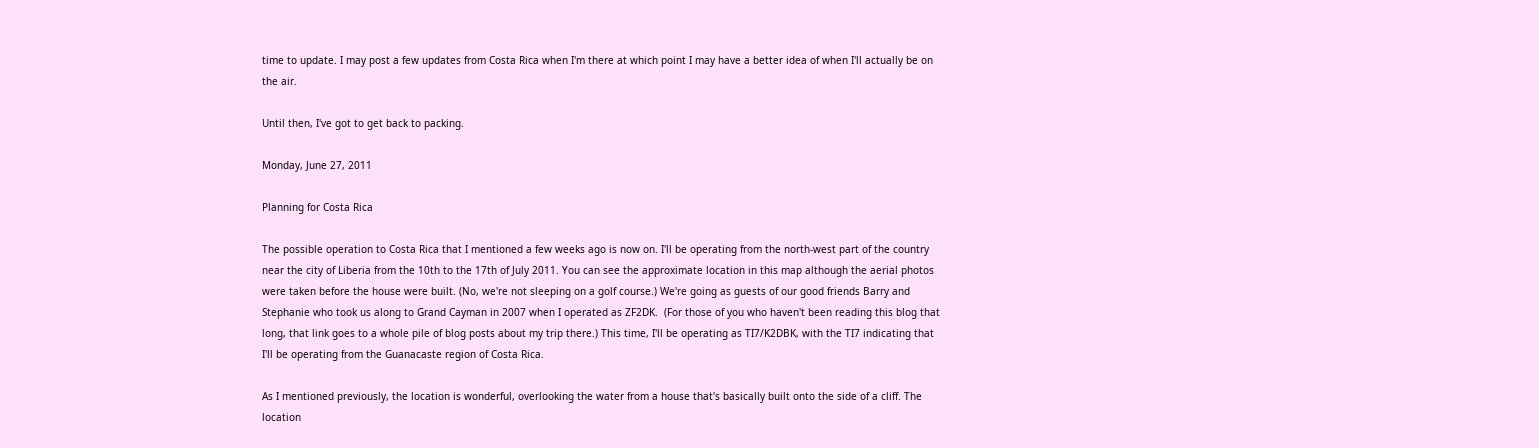time to update. I may post a few updates from Costa Rica when I'm there at which point I may have a better idea of when I'll actually be on the air.

Until then, I've got to get back to packing.

Monday, June 27, 2011

Planning for Costa Rica

The possible operation to Costa Rica that I mentioned a few weeks ago is now on. I'll be operating from the north-west part of the country near the city of Liberia from the 10th to the 17th of July 2011. You can see the approximate location in this map although the aerial photos were taken before the house were built. (No, we're not sleeping on a golf course.) We're going as guests of our good friends Barry and Stephanie who took us along to Grand Cayman in 2007 when I operated as ZF2DK.  (For those of you who haven't been reading this blog that long, that link goes to a whole pile of blog posts about my trip there.) This time, I'll be operating as TI7/K2DBK, with the TI7 indicating that I'll be operating from the Guanacaste region of Costa Rica.

As I mentioned previously, the location is wonderful, overlooking the water from a house that's basically built onto the side of a cliff. The location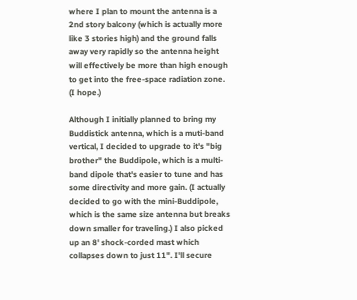where I plan to mount the antenna is a 2nd story balcony (which is actually more like 3 stories high) and the ground falls away very rapidly so the antenna height will effectively be more than high enough to get into the free-space radiation zone. (I hope.)

Although I initially planned to bring my Buddistick antenna, which is a muti-band vertical, I decided to upgrade to it's "big brother" the Buddipole, which is a multi-band dipole that's easier to tune and has some directivity and more gain. (I actually decided to go with the mini-Buddipole, which is the same size antenna but breaks down smaller for traveling.) I also picked up an 8' shock-corded mast which collapses down to just 11". I'll secure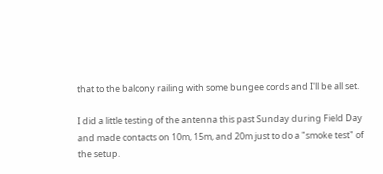that to the balcony railing with some bungee cords and I'll be all set.

I did a little testing of the antenna this past Sunday during Field Day and made contacts on 10m, 15m, and 20m just to do a "smoke test" of the setup.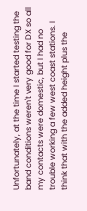Unfortunately, at the time I started testing the band conditions weren't very good for DX so all my contacts were domestic, but I had no trouble working a few west coast stations. I think that with the added height plus the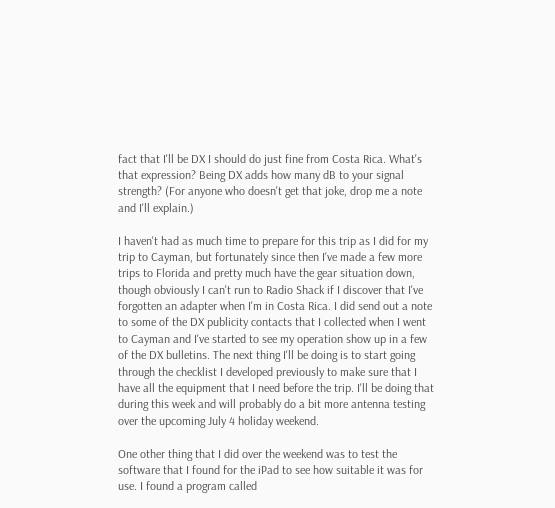fact that I'll be DX I should do just fine from Costa Rica. What's that expression? Being DX adds how many dB to your signal strength? (For anyone who doesn't get that joke, drop me a note and I'll explain.)

I haven't had as much time to prepare for this trip as I did for my trip to Cayman, but fortunately since then I've made a few more trips to Florida and pretty much have the gear situation down, though obviously I can't run to Radio Shack if I discover that I've forgotten an adapter when I'm in Costa Rica. I did send out a note to some of the DX publicity contacts that I collected when I went to Cayman and I've started to see my operation show up in a few of the DX bulletins. The next thing I'll be doing is to start going through the checklist I developed previously to make sure that I have all the equipment that I need before the trip. I'll be doing that during this week and will probably do a bit more antenna testing over the upcoming July 4 holiday weekend.

One other thing that I did over the weekend was to test the software that I found for the iPad to see how suitable it was for use. I found a program called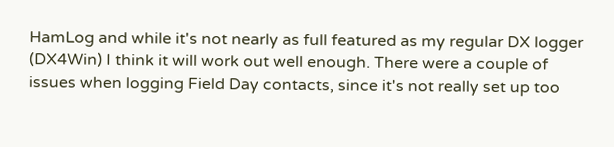HamLog and while it's not nearly as full featured as my regular DX logger (DX4Win) I think it will work out well enough. There were a couple of issues when logging Field Day contacts, since it's not really set up too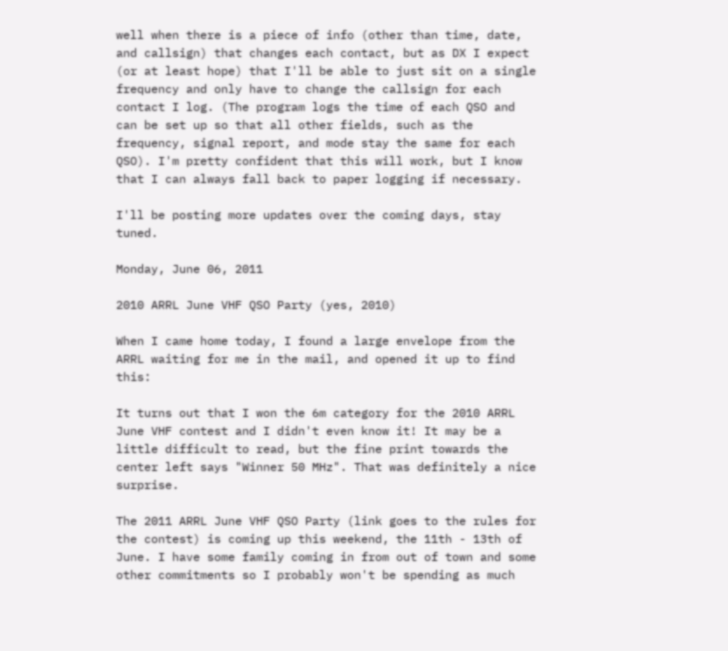well when there is a piece of info (other than time, date, and callsign) that changes each contact, but as DX I expect (or at least hope) that I'll be able to just sit on a single frequency and only have to change the callsign for each contact I log. (The program logs the time of each QSO and can be set up so that all other fields, such as the frequency, signal report, and mode stay the same for each QSO). I'm pretty confident that this will work, but I know that I can always fall back to paper logging if necessary.

I'll be posting more updates over the coming days, stay tuned.

Monday, June 06, 2011

2010 ARRL June VHF QSO Party (yes, 2010)

When I came home today, I found a large envelope from the ARRL waiting for me in the mail, and opened it up to find this:

It turns out that I won the 6m category for the 2010 ARRL June VHF contest and I didn't even know it! It may be a little difficult to read, but the fine print towards the center left says "Winner 50 MHz". That was definitely a nice surprise.

The 2011 ARRL June VHF QSO Party (link goes to the rules for the contest) is coming up this weekend, the 11th - 13th of June. I have some family coming in from out of town and some other commitments so I probably won't be spending as much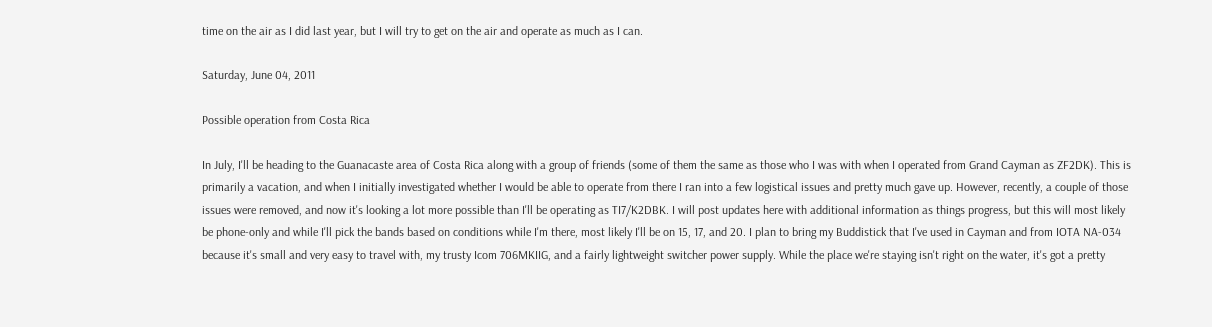time on the air as I did last year, but I will try to get on the air and operate as much as I can.

Saturday, June 04, 2011

Possible operation from Costa Rica

In July, I'll be heading to the Guanacaste area of Costa Rica along with a group of friends (some of them the same as those who I was with when I operated from Grand Cayman as ZF2DK). This is primarily a vacation, and when I initially investigated whether I would be able to operate from there I ran into a few logistical issues and pretty much gave up. However, recently, a couple of those issues were removed, and now it's looking a lot more possible than I'll be operating as TI7/K2DBK. I will post updates here with additional information as things progress, but this will most likely be phone-only and while I'll pick the bands based on conditions while I'm there, most likely I'll be on 15, 17, and 20. I plan to bring my Buddistick that I've used in Cayman and from IOTA NA-034 because it's small and very easy to travel with, my trusty Icom 706MKIIG, and a fairly lightweight switcher power supply. While the place we're staying isn't right on the water, it's got a pretty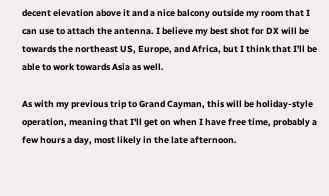decent elevation above it and a nice balcony outside my room that I can use to attach the antenna. I believe my best shot for DX will be towards the northeast US, Europe, and Africa, but I think that I'll be able to work towards Asia as well.

As with my previous trip to Grand Cayman, this will be holiday-style operation, meaning that I'll get on when I have free time, probably a few hours a day, most likely in the late afternoon.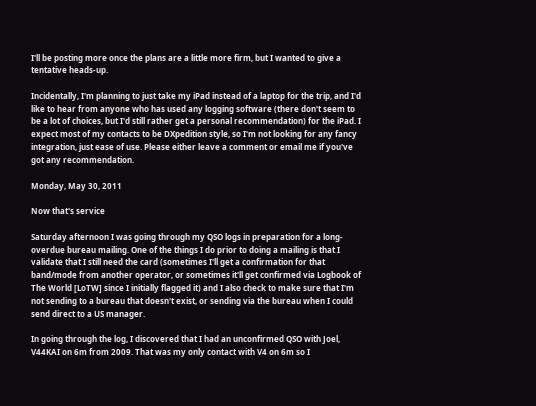I'll be posting more once the plans are a little more firm, but I wanted to give a tentative heads-up.

Incidentally, I'm planning to just take my iPad instead of a laptop for the trip, and I'd like to hear from anyone who has used any logging software (there don't seem to be a lot of choices, but I'd still rather get a personal recommendation) for the iPad. I expect most of my contacts to be DXpedition style, so I'm not looking for any fancy integration, just ease of use. Please either leave a comment or email me if you've got any recommendation.

Monday, May 30, 2011

Now that's service

Saturday afternoon I was going through my QSO logs in preparation for a long-overdue bureau mailing. One of the things I do prior to doing a mailing is that I validate that I still need the card (sometimes I'll get a confirmation for that band/mode from another operator, or sometimes it'll get confirmed via Logbook of The World [LoTW] since I initially flagged it) and I also check to make sure that I'm not sending to a bureau that doesn't exist, or sending via the bureau when I could send direct to a US manager.

In going through the log, I discovered that I had an unconfirmed QSO with Joel, V44KAI on 6m from 2009. That was my only contact with V4 on 6m so I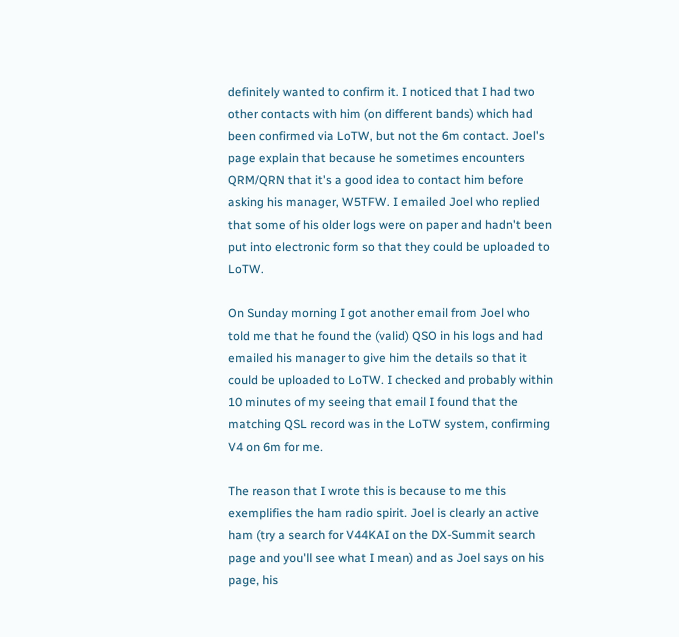definitely wanted to confirm it. I noticed that I had two other contacts with him (on different bands) which had been confirmed via LoTW, but not the 6m contact. Joel's page explain that because he sometimes encounters QRM/QRN that it's a good idea to contact him before asking his manager, W5TFW. I emailed Joel who replied that some of his older logs were on paper and hadn't been put into electronic form so that they could be uploaded to LoTW.

On Sunday morning I got another email from Joel who told me that he found the (valid) QSO in his logs and had emailed his manager to give him the details so that it could be uploaded to LoTW. I checked and probably within 10 minutes of my seeing that email I found that the matching QSL record was in the LoTW system, confirming V4 on 6m for me.

The reason that I wrote this is because to me this exemplifies the ham radio spirit. Joel is clearly an active ham (try a search for V44KAI on the DX-Summit search page and you'll see what I mean) and as Joel says on his page, his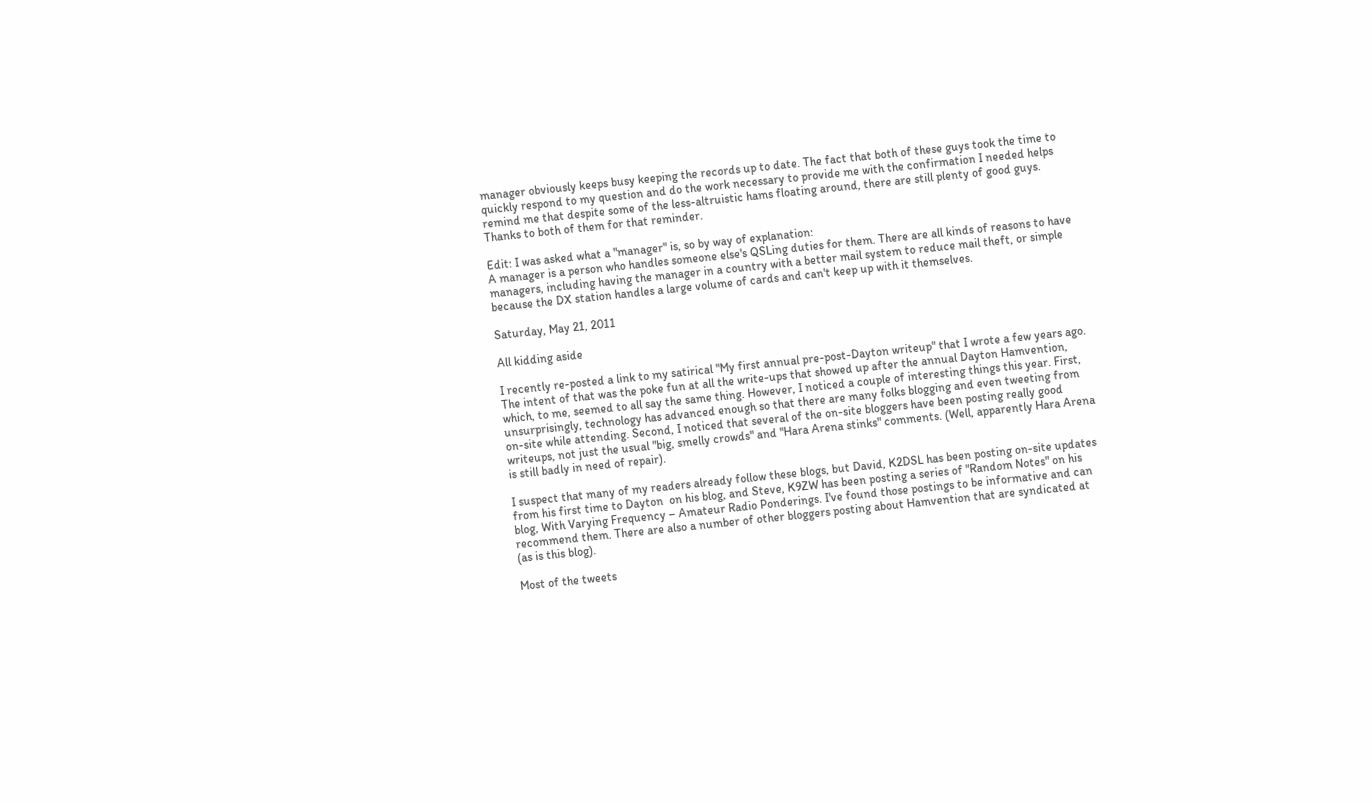manager obviously keeps busy keeping the records up to date. The fact that both of these guys took the time to quickly respond to my question and do the work necessary to provide me with the confirmation I needed helps remind me that despite some of the less-altruistic hams floating around, there are still plenty of good guys. Thanks to both of them for that reminder.

Edit: I was asked what a "manager" is, so by way of explanation:
A manager is a person who handles someone else's QSLing duties for them. There are all kinds of reasons to have managers, including having the manager in a country with a better mail system to reduce mail theft, or simple because the DX station handles a large volume of cards and can't keep up with it themselves.

Saturday, May 21, 2011

All kidding aside

I recently re-posted a link to my satirical "My first annual pre-post-Dayton writeup" that I wrote a few years ago. The intent of that was the poke fun at all the write-ups that showed up after the annual Dayton Hamvention, which, to me, seemed to all say the same thing. However, I noticed a couple of interesting things this year. First, unsurprisingly, technology has advanced enough so that there are many folks blogging and even tweeting from on-site while attending. Second, I noticed that several of the on-site bloggers have been posting really good writeups, not just the usual "big, smelly crowds" and "Hara Arena stinks" comments. (Well, apparently Hara Arena is still badly in need of repair).

I suspect that many of my readers already follow these blogs, but David, K2DSL has been posting on-site updates from his first time to Dayton  on his blog, and Steve, K9ZW has been posting a series of "Random Notes" on his blog, With Varying Frequency – Amateur Radio Ponderings. I've found those postings to be informative and can recommend them. There are also a number of other bloggers posting about Hamvention that are syndicated at (as is this blog).

Most of the tweets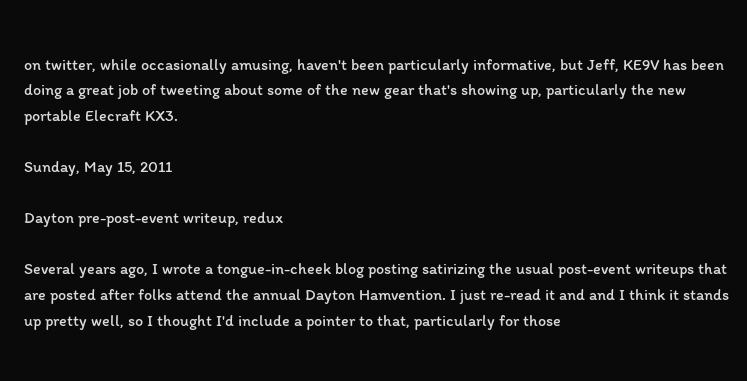on twitter, while occasionally amusing, haven't been particularly informative, but Jeff, KE9V has been doing a great job of tweeting about some of the new gear that's showing up, particularly the new portable Elecraft KX3.

Sunday, May 15, 2011

Dayton pre-post-event writeup, redux

Several years ago, I wrote a tongue-in-cheek blog posting satirizing the usual post-event writeups that are posted after folks attend the annual Dayton Hamvention. I just re-read it and and I think it stands up pretty well, so I thought I'd include a pointer to that, particularly for those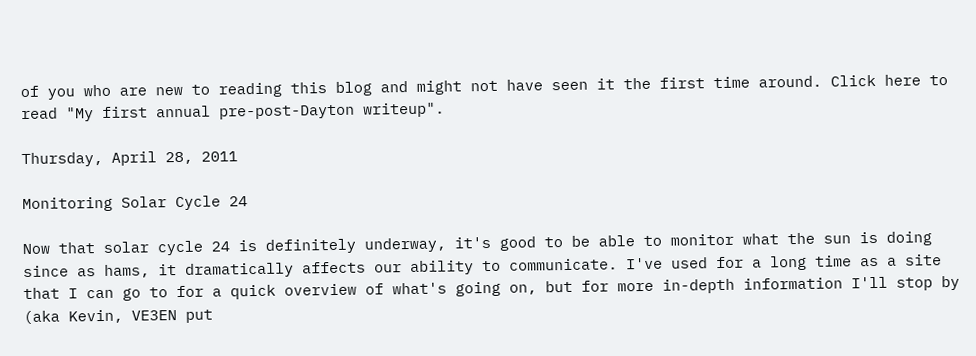of you who are new to reading this blog and might not have seen it the first time around. Click here to read "My first annual pre-post-Dayton writeup".

Thursday, April 28, 2011

Monitoring Solar Cycle 24

Now that solar cycle 24 is definitely underway, it's good to be able to monitor what the sun is doing since as hams, it dramatically affects our ability to communicate. I've used for a long time as a site that I can go to for a quick overview of what's going on, but for more in-depth information I'll stop by (aka Kevin, VE3EN put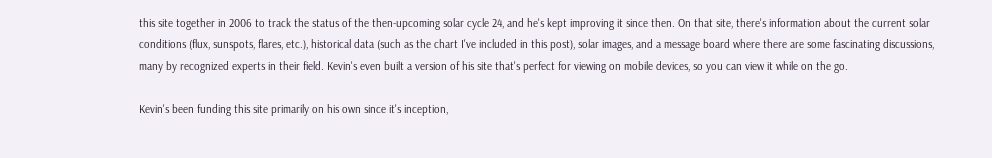this site together in 2006 to track the status of the then-upcoming solar cycle 24, and he's kept improving it since then. On that site, there's information about the current solar conditions (flux, sunspots, flares, etc.), historical data (such as the chart I've included in this post), solar images, and a message board where there are some fascinating discussions, many by recognized experts in their field. Kevin's even built a version of his site that's perfect for viewing on mobile devices, so you can view it while on the go.

Kevin's been funding this site primarily on his own since it's inception,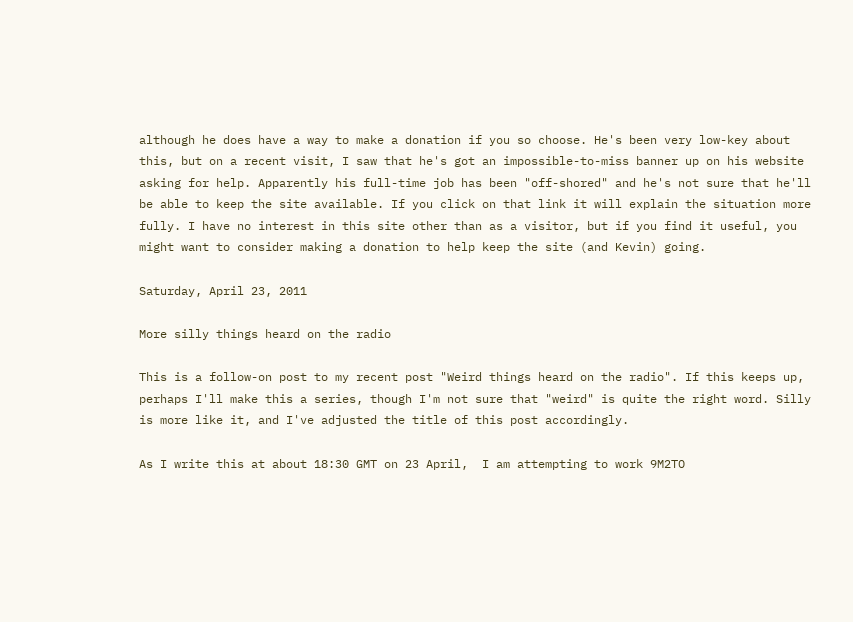although he does have a way to make a donation if you so choose. He's been very low-key about this, but on a recent visit, I saw that he's got an impossible-to-miss banner up on his website asking for help. Apparently his full-time job has been "off-shored" and he's not sure that he'll be able to keep the site available. If you click on that link it will explain the situation more fully. I have no interest in this site other than as a visitor, but if you find it useful, you might want to consider making a donation to help keep the site (and Kevin) going.

Saturday, April 23, 2011

More silly things heard on the radio

This is a follow-on post to my recent post "Weird things heard on the radio". If this keeps up, perhaps I'll make this a series, though I'm not sure that "weird" is quite the right word. Silly is more like it, and I've adjusted the title of this post accordingly.

As I write this at about 18:30 GMT on 23 April,  I am attempting to work 9M2TO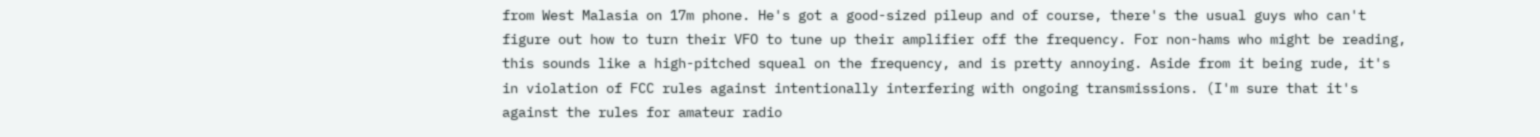from West Malasia on 17m phone. He's got a good-sized pileup and of course, there's the usual guys who can't figure out how to turn their VFO to tune up their amplifier off the frequency. For non-hams who might be reading, this sounds like a high-pitched squeal on the frequency, and is pretty annoying. Aside from it being rude, it's in violation of FCC rules against intentionally interfering with ongoing transmissions. (I'm sure that it's against the rules for amateur radio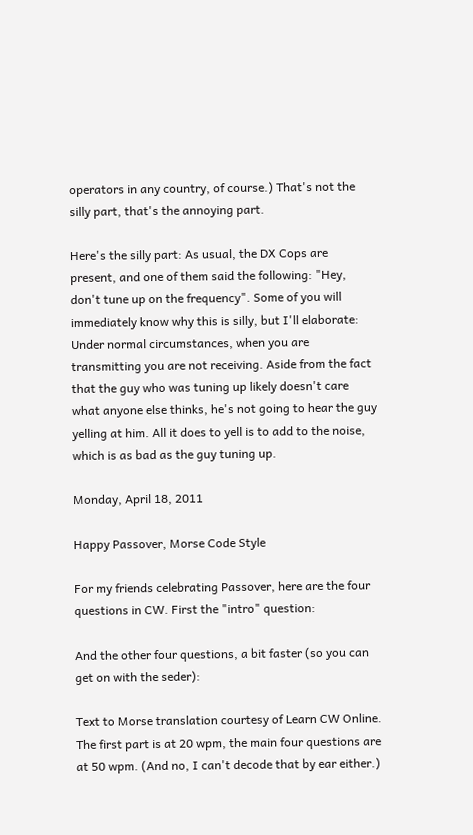operators in any country, of course.) That's not the silly part, that's the annoying part.

Here's the silly part: As usual, the DX Cops are present, and one of them said the following: "Hey, don't tune up on the frequency". Some of you will immediately know why this is silly, but I'll elaborate: Under normal circumstances, when you are transmitting you are not receiving. Aside from the fact that the guy who was tuning up likely doesn't care what anyone else thinks, he's not going to hear the guy yelling at him. All it does to yell is to add to the noise, which is as bad as the guy tuning up.

Monday, April 18, 2011

Happy Passover, Morse Code Style

For my friends celebrating Passover, here are the four questions in CW. First the "intro" question:

And the other four questions, a bit faster (so you can get on with the seder):

Text to Morse translation courtesy of Learn CW Online. The first part is at 20 wpm, the main four questions are at 50 wpm. (And no, I can't decode that by ear either.)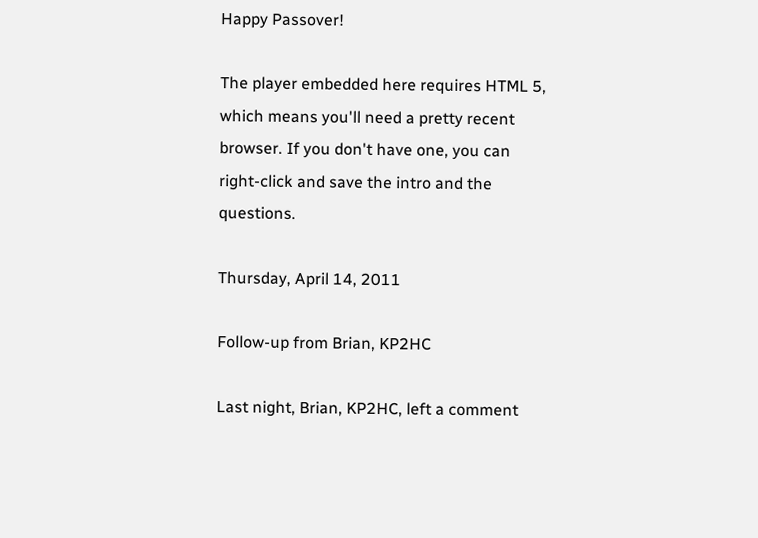Happy Passover!

The player embedded here requires HTML 5, which means you'll need a pretty recent browser. If you don't have one, you can right-click and save the intro and the questions.

Thursday, April 14, 2011

Follow-up from Brian, KP2HC

Last night, Brian, KP2HC, left a comment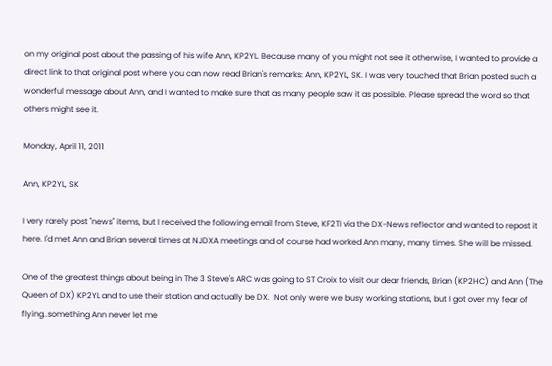on my original post about the passing of his wife Ann, KP2YL. Because many of you might not see it otherwise, I wanted to provide a direct link to that original post where you can now read Brian's remarks: Ann, KP2YL, SK. I was very touched that Brian posted such a wonderful message about Ann, and I wanted to make sure that as many people saw it as possible. Please spread the word so that others might see it.

Monday, April 11, 2011

Ann, KP2YL, SK

I very rarely post "news" items, but I received the following email from Steve, KF2TI via the DX-News reflector and wanted to repost it here. I'd met Ann and Brian several times at NJDXA meetings and of course had worked Ann many, many times. She will be missed.

One of the greatest things about being in The 3 Steve's ARC was going to ST Croix to visit our dear friends, Brian (KP2HC) and Ann (The Queen of DX) KP2YL and to use their station and actually be DX.  Not only were we busy working stations, but I got over my fear of flying..something Ann never let me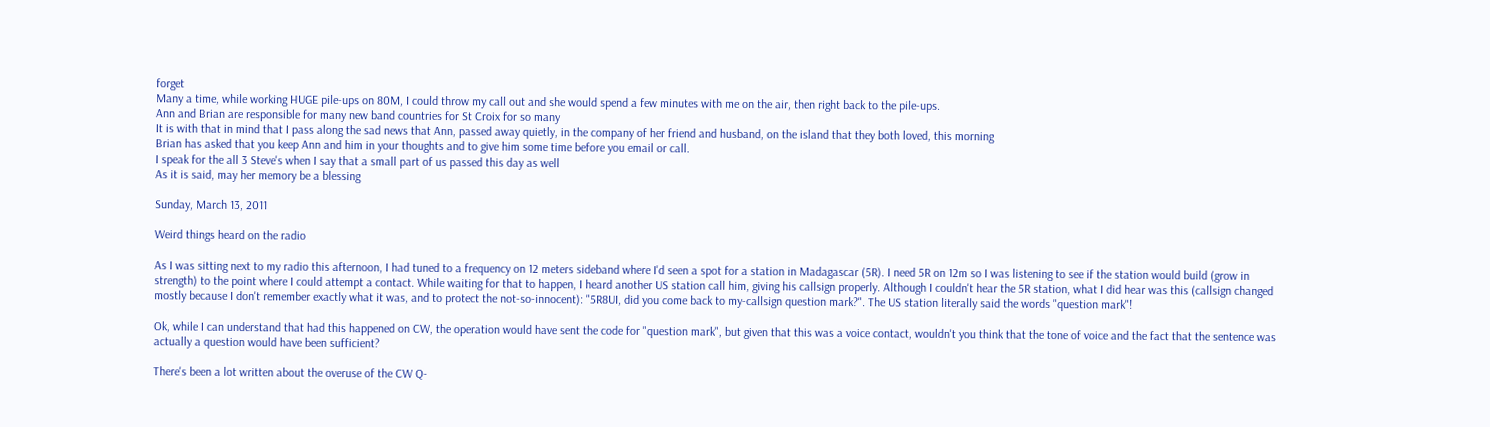forget
Many a time, while working HUGE pile-ups on 80M, I could throw my call out and she would spend a few minutes with me on the air, then right back to the pile-ups.
Ann and Brian are responsible for many new band countries for St Croix for so many
It is with that in mind that I pass along the sad news that Ann, passed away quietly, in the company of her friend and husband, on the island that they both loved, this morning
Brian has asked that you keep Ann and him in your thoughts and to give him some time before you email or call.
I speak for the all 3 Steve's when I say that a small part of us passed this day as well
As it is said, may her memory be a blessing

Sunday, March 13, 2011

Weird things heard on the radio

As I was sitting next to my radio this afternoon, I had tuned to a frequency on 12 meters sideband where I'd seen a spot for a station in Madagascar (5R). I need 5R on 12m so I was listening to see if the station would build (grow in strength) to the point where I could attempt a contact. While waiting for that to happen, I heard another US station call him, giving his callsign properly. Although I couldn't hear the 5R station, what I did hear was this (callsign changed mostly because I don't remember exactly what it was, and to protect the not-so-innocent): "5R8UI, did you come back to my-callsign question mark?". The US station literally said the words "question mark"!

Ok, while I can understand that had this happened on CW, the operation would have sent the code for "question mark", but given that this was a voice contact, wouldn't you think that the tone of voice and the fact that the sentence was actually a question would have been sufficient?

There's been a lot written about the overuse of the CW Q-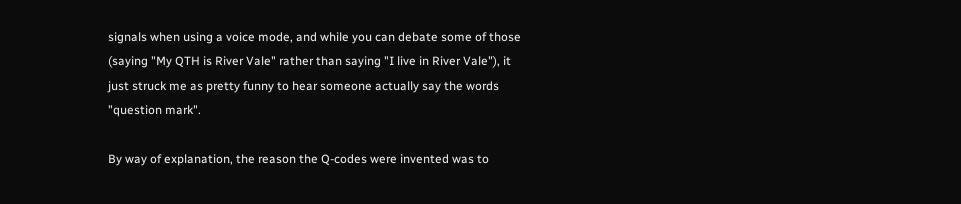signals when using a voice mode, and while you can debate some of those (saying "My QTH is River Vale" rather than saying "I live in River Vale"), it just struck me as pretty funny to hear someone actually say the words "question mark".

By way of explanation, the reason the Q-codes were invented was to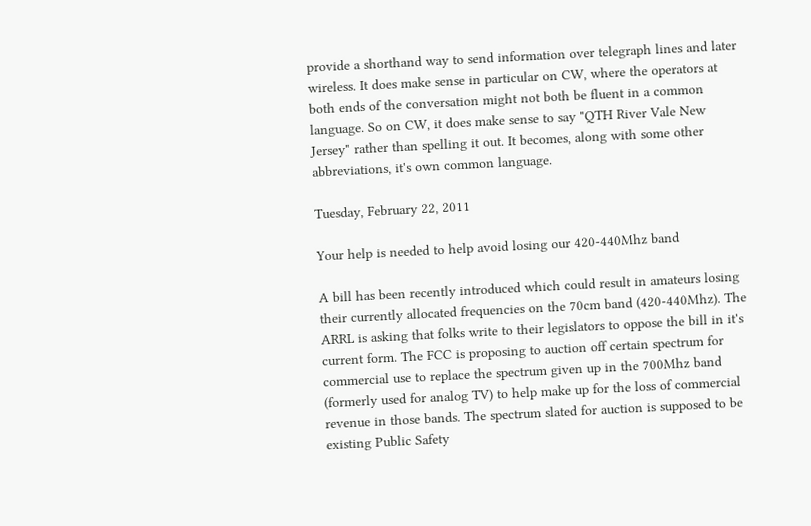provide a shorthand way to send information over telegraph lines and later wireless. It does make sense in particular on CW, where the operators at both ends of the conversation might not both be fluent in a common language. So on CW, it does make sense to say "QTH River Vale New Jersey" rather than spelling it out. It becomes, along with some other abbreviations, it's own common language.

Tuesday, February 22, 2011

Your help is needed to help avoid losing our 420-440Mhz band

A bill has been recently introduced which could result in amateurs losing their currently allocated frequencies on the 70cm band (420-440Mhz). The ARRL is asking that folks write to their legislators to oppose the bill in it's current form. The FCC is proposing to auction off certain spectrum for commercial use to replace the spectrum given up in the 700Mhz band (formerly used for analog TV) to help make up for the loss of commercial revenue in those bands. The spectrum slated for auction is supposed to be existing Public Safety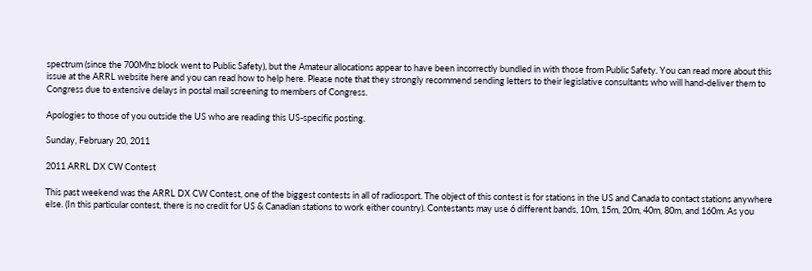spectrum (since the 700Mhz block went to Public Safety), but the Amateur allocations appear to have been incorrectly bundled in with those from Public Safety. You can read more about this issue at the ARRL website here and you can read how to help here. Please note that they strongly recommend sending letters to their legislative consultants who will hand-deliver them to Congress due to extensive delays in postal mail screening to members of Congress.

Apologies to those of you outside the US who are reading this US-specific posting.

Sunday, February 20, 2011

2011 ARRL DX CW Contest

This past weekend was the ARRL DX CW Contest, one of the biggest contests in all of radiosport. The object of this contest is for stations in the US and Canada to contact stations anywhere else. (In this particular contest, there is no credit for US & Canadian stations to work either country). Contestants may use 6 different bands, 10m, 15m, 20m, 40m, 80m, and 160m. As you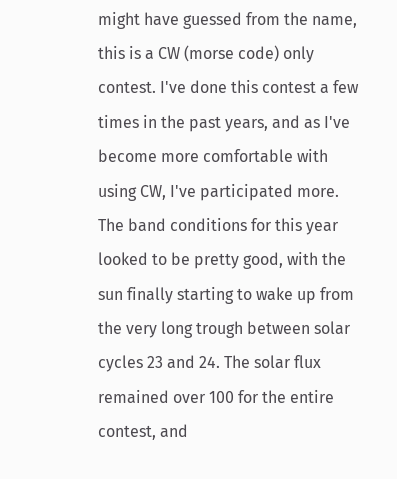might have guessed from the name, this is a CW (morse code) only contest. I've done this contest a few times in the past years, and as I've become more comfortable with using CW, I've participated more. The band conditions for this year looked to be pretty good, with the sun finally starting to wake up from the very long trough between solar cycles 23 and 24. The solar flux remained over 100 for the entire contest, and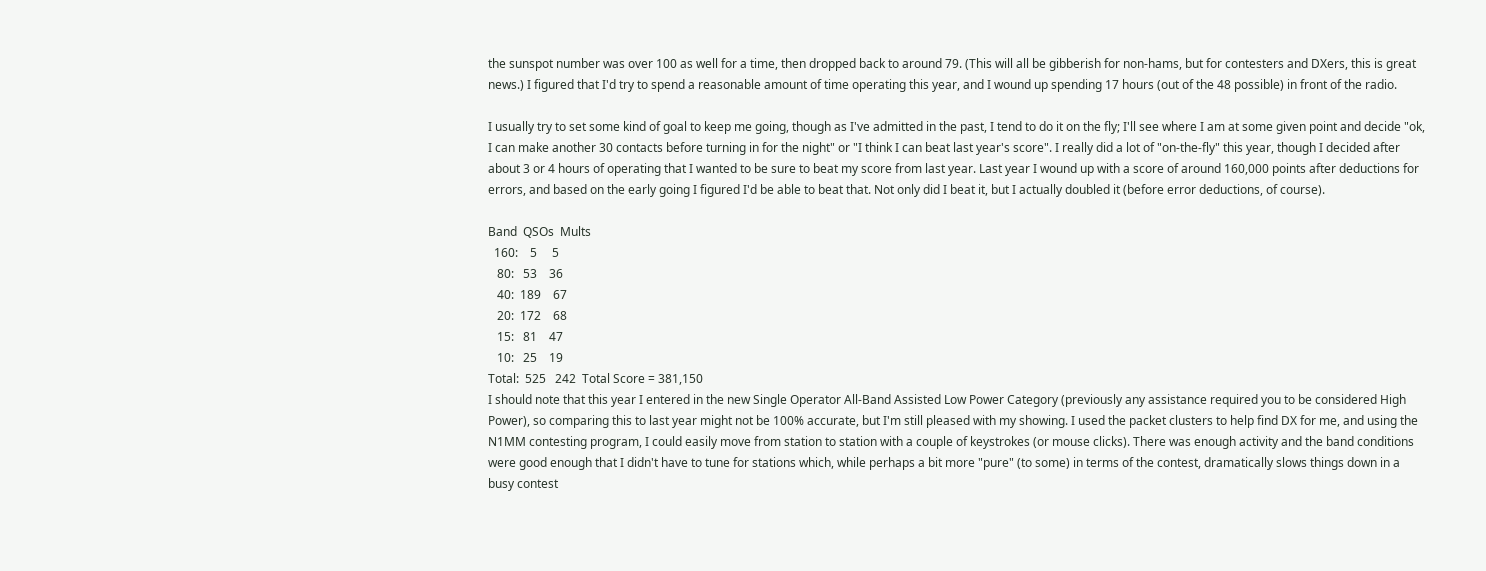the sunspot number was over 100 as well for a time, then dropped back to around 79. (This will all be gibberish for non-hams, but for contesters and DXers, this is great news.) I figured that I'd try to spend a reasonable amount of time operating this year, and I wound up spending 17 hours (out of the 48 possible) in front of the radio.

I usually try to set some kind of goal to keep me going, though as I've admitted in the past, I tend to do it on the fly; I'll see where I am at some given point and decide "ok, I can make another 30 contacts before turning in for the night" or "I think I can beat last year's score". I really did a lot of "on-the-fly" this year, though I decided after about 3 or 4 hours of operating that I wanted to be sure to beat my score from last year. Last year I wound up with a score of around 160,000 points after deductions for errors, and based on the early going I figured I'd be able to beat that. Not only did I beat it, but I actually doubled it (before error deductions, of course).

Band  QSOs  Mults
  160:    5     5
   80:   53    36
   40:  189    67
   20:  172    68
   15:   81    47
   10:   25    19
Total:  525   242  Total Score = 381,150
I should note that this year I entered in the new Single Operator All-Band Assisted Low Power Category (previously any assistance required you to be considered High Power), so comparing this to last year might not be 100% accurate, but I'm still pleased with my showing. I used the packet clusters to help find DX for me, and using the N1MM contesting program, I could easily move from station to station with a couple of keystrokes (or mouse clicks). There was enough activity and the band conditions were good enough that I didn't have to tune for stations which, while perhaps a bit more "pure" (to some) in terms of the contest, dramatically slows things down in a busy contest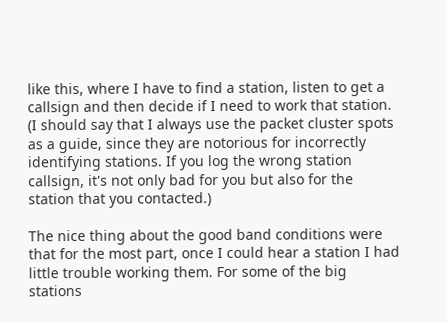like this, where I have to find a station, listen to get a callsign and then decide if I need to work that station. (I should say that I always use the packet cluster spots as a guide, since they are notorious for incorrectly identifying stations. If you log the wrong station callsign, it's not only bad for you but also for the station that you contacted.)

The nice thing about the good band conditions were that for the most part, once I could hear a station I had little trouble working them. For some of the big stations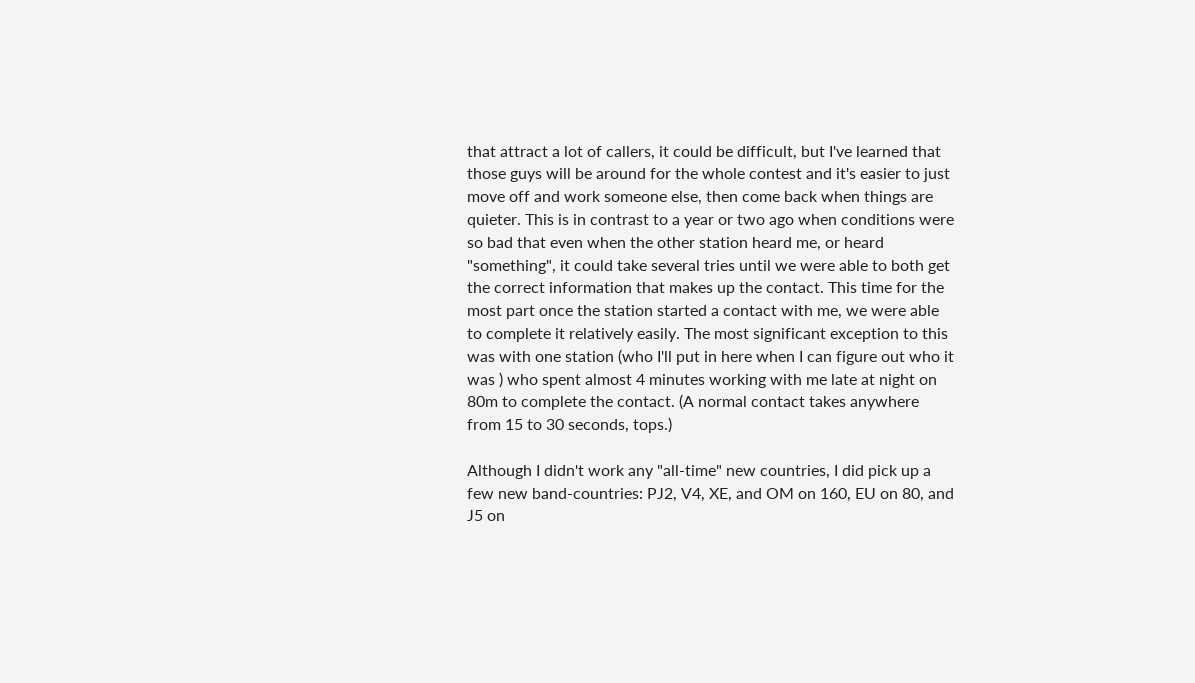that attract a lot of callers, it could be difficult, but I've learned that those guys will be around for the whole contest and it's easier to just move off and work someone else, then come back when things are quieter. This is in contrast to a year or two ago when conditions were so bad that even when the other station heard me, or heard "something", it could take several tries until we were able to both get the correct information that makes up the contact. This time for the most part once the station started a contact with me, we were able to complete it relatively easily. The most significant exception to this was with one station (who I'll put in here when I can figure out who it was ) who spent almost 4 minutes working with me late at night on 80m to complete the contact. (A normal contact takes anywhere from 15 to 30 seconds, tops.)

Although I didn't work any "all-time" new countries, I did pick up a few new band-countries: PJ2, V4, XE, and OM on 160, EU on 80, and J5 on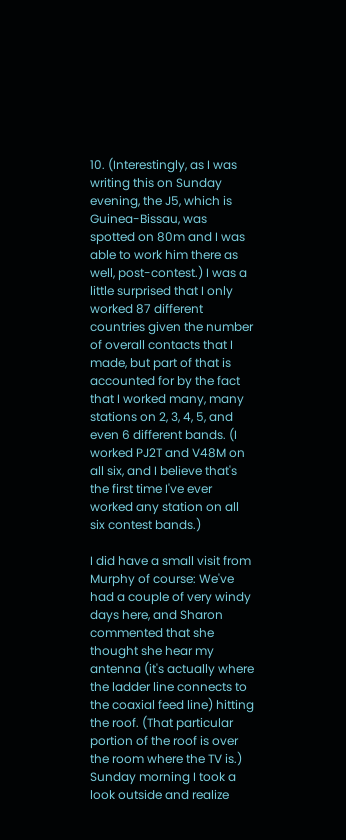10. (Interestingly, as I was writing this on Sunday evening, the J5, which is Guinea-Bissau, was spotted on 80m and I was able to work him there as well, post-contest.) I was a little surprised that I only worked 87 different countries given the number of overall contacts that I made, but part of that is accounted for by the fact that I worked many, many stations on 2, 3, 4, 5, and even 6 different bands. (I worked PJ2T and V48M on all six, and I believe that's the first time I've ever worked any station on all six contest bands.)

I did have a small visit from Murphy of course: We've had a couple of very windy days here, and Sharon commented that she thought she hear my antenna (it's actually where the ladder line connects to the coaxial feed line) hitting the roof. (That particular portion of the roof is over the room where the TV is.) Sunday morning I took a look outside and realize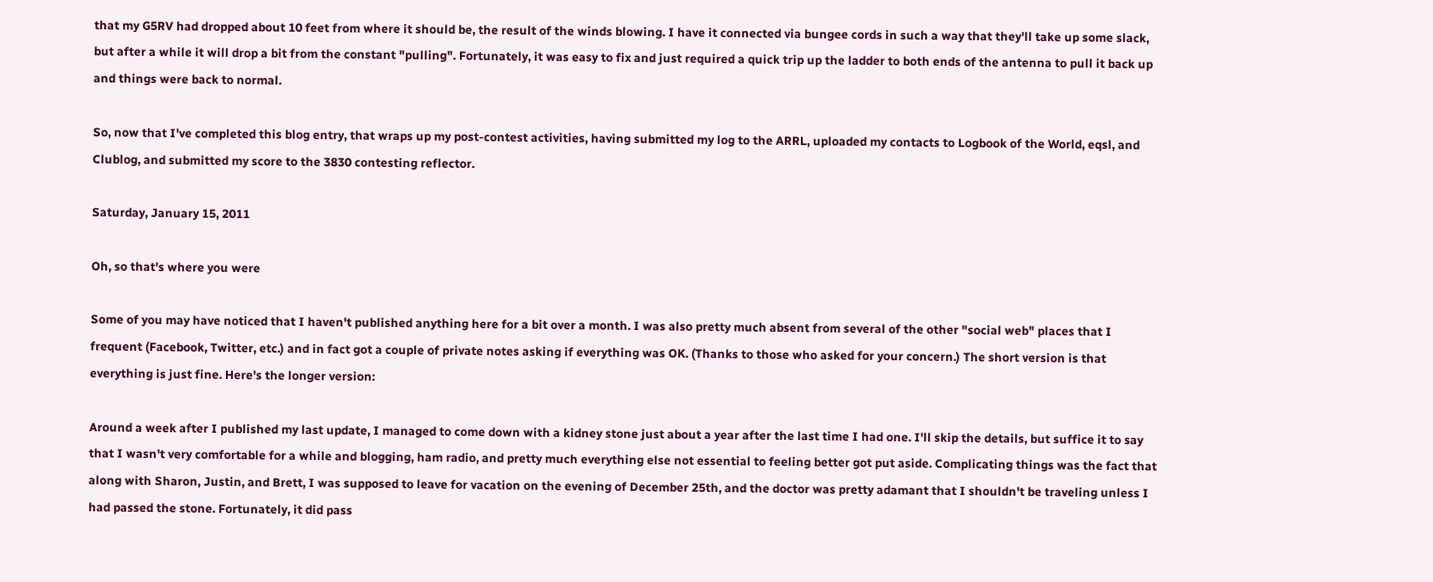that my G5RV had dropped about 10 feet from where it should be, the result of the winds blowing. I have it connected via bungee cords in such a way that they'll take up some slack, but after a while it will drop a bit from the constant "pulling". Fortunately, it was easy to fix and just required a quick trip up the ladder to both ends of the antenna to pull it back up and things were back to normal.

So, now that I've completed this blog entry, that wraps up my post-contest activities, having submitted my log to the ARRL, uploaded my contacts to Logbook of the World, eqsl, and Clublog, and submitted my score to the 3830 contesting reflector.

Saturday, January 15, 2011

Oh, so that's where you were

Some of you may have noticed that I haven't published anything here for a bit over a month. I was also pretty much absent from several of the other "social web" places that I frequent (Facebook, Twitter, etc.) and in fact got a couple of private notes asking if everything was OK. (Thanks to those who asked for your concern.) The short version is that everything is just fine. Here's the longer version:

Around a week after I published my last update, I managed to come down with a kidney stone just about a year after the last time I had one. I'll skip the details, but suffice it to say that I wasn't very comfortable for a while and blogging, ham radio, and pretty much everything else not essential to feeling better got put aside. Complicating things was the fact that along with Sharon, Justin, and Brett, I was supposed to leave for vacation on the evening of December 25th, and the doctor was pretty adamant that I shouldn't be traveling unless I had passed the stone. Fortunately, it did pass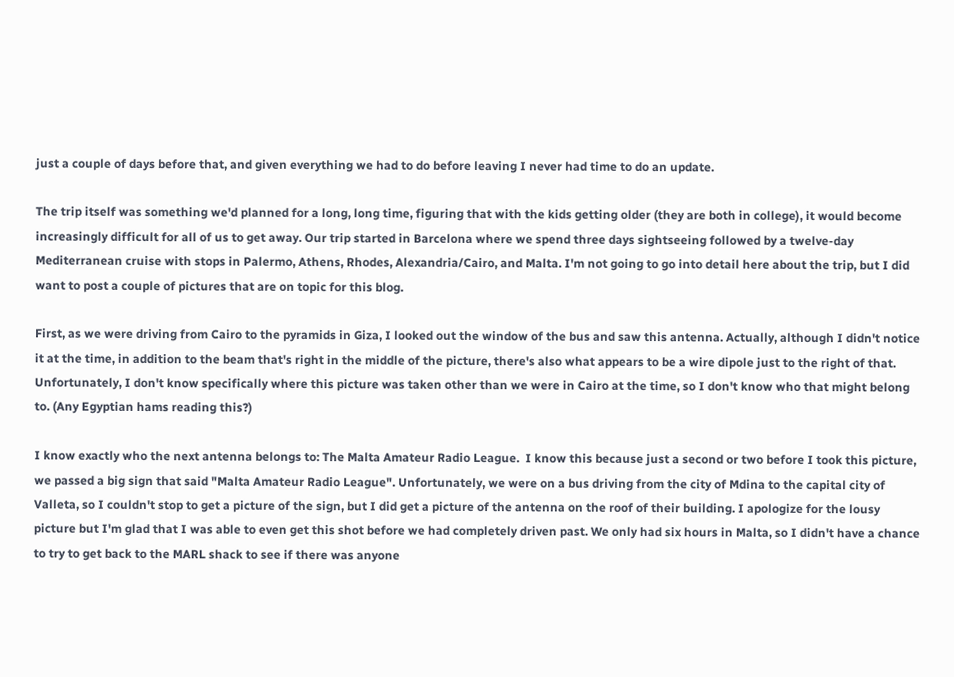just a couple of days before that, and given everything we had to do before leaving I never had time to do an update.

The trip itself was something we'd planned for a long, long time, figuring that with the kids getting older (they are both in college), it would become increasingly difficult for all of us to get away. Our trip started in Barcelona where we spend three days sightseeing followed by a twelve-day Mediterranean cruise with stops in Palermo, Athens, Rhodes, Alexandria/Cairo, and Malta. I'm not going to go into detail here about the trip, but I did want to post a couple of pictures that are on topic for this blog.

First, as we were driving from Cairo to the pyramids in Giza, I looked out the window of the bus and saw this antenna. Actually, although I didn't notice it at the time, in addition to the beam that's right in the middle of the picture, there's also what appears to be a wire dipole just to the right of that. Unfortunately, I don't know specifically where this picture was taken other than we were in Cairo at the time, so I don't know who that might belong to. (Any Egyptian hams reading this?)

I know exactly who the next antenna belongs to: The Malta Amateur Radio League.  I know this because just a second or two before I took this picture, we passed a big sign that said "Malta Amateur Radio League". Unfortunately, we were on a bus driving from the city of Mdina to the capital city of Valleta, so I couldn't stop to get a picture of the sign, but I did get a picture of the antenna on the roof of their building. I apologize for the lousy picture but I'm glad that I was able to even get this shot before we had completely driven past. We only had six hours in Malta, so I didn't have a chance to try to get back to the MARL shack to see if there was anyone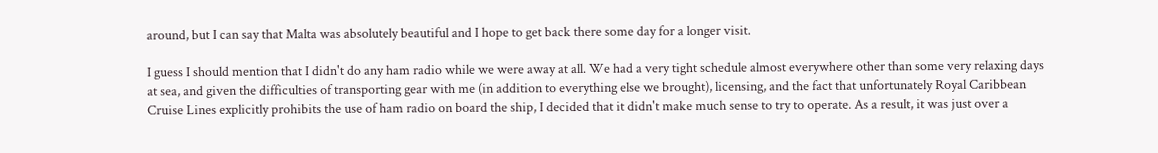around, but I can say that Malta was absolutely beautiful and I hope to get back there some day for a longer visit.

I guess I should mention that I didn't do any ham radio while we were away at all. We had a very tight schedule almost everywhere other than some very relaxing days at sea, and given the difficulties of transporting gear with me (in addition to everything else we brought), licensing, and the fact that unfortunately Royal Caribbean Cruise Lines explicitly prohibits the use of ham radio on board the ship, I decided that it didn't make much sense to try to operate. As a result, it was just over a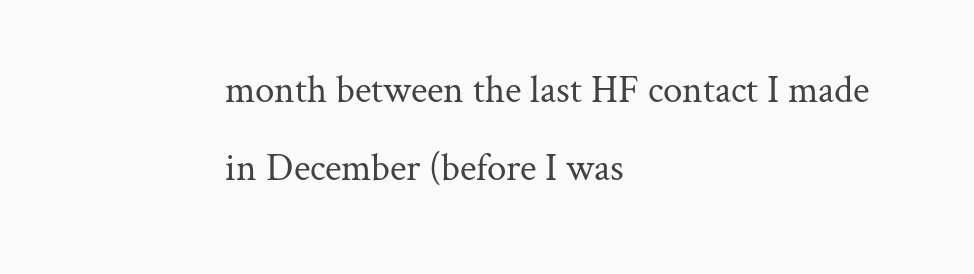month between the last HF contact I made in December (before I was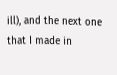ill), and the next one that I made in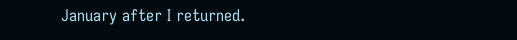January after I returned.